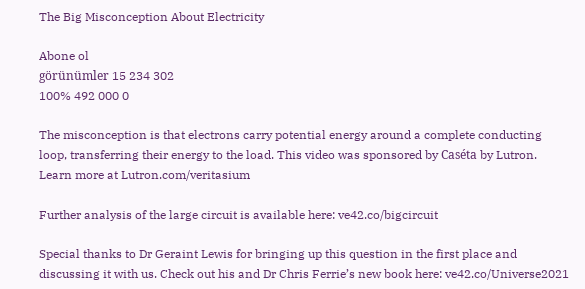The Big Misconception About Electricity

Abone ol
görünümler 15 234 302
100% 492 000 0

The misconception is that electrons carry potential energy around a complete conducting loop, transferring their energy to the load. This video was sponsored by Caséta by Lutron. Learn more at Lutron.com/veritasium

Further analysis of the large circuit is available here: ve42.co/bigcircuit

Special thanks to Dr Geraint Lewis for bringing up this question in the first place and discussing it with us. Check out his and Dr Chris Ferrie’s new book here: ve42.co/Universe2021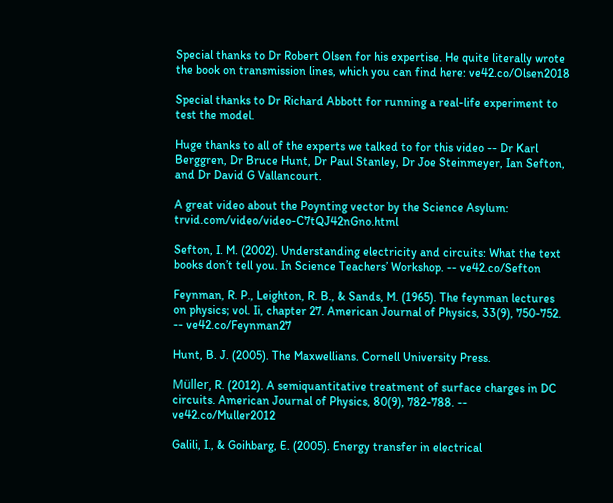Special thanks to Dr Robert Olsen for his expertise. He quite literally wrote the book on transmission lines, which you can find here: ve42.co/Olsen2018

Special thanks to Dr Richard Abbott for running a real-life experiment to test the model.

Huge thanks to all of the experts we talked to for this video -- Dr Karl Berggren, Dr Bruce Hunt, Dr Paul Stanley, Dr Joe Steinmeyer, Ian Sefton, and Dr David G Vallancourt.

A great video about the Poynting vector by the Science Asylum: trvid.com/video/video-C7tQJ42nGno.html

Sefton, I. M. (2002). Understanding electricity and circuits: What the text books don’t tell you. In Science Teachers’ Workshop. -- ve42.co/Sefton

Feynman, R. P., Leighton, R. B., & Sands, M. (1965). The feynman lectures on physics; vol. Ii, chapter 27. American Journal of Physics, 33(9), 750-752. -- ve42.co/Feynman27

Hunt, B. J. (2005). The Maxwellians. Cornell University Press.

Müller, R. (2012). A semiquantitative treatment of surface charges in DC circuits. American Journal of Physics, 80(9), 782-788. -- ve42.co/Muller2012

Galili, I., & Goihbarg, E. (2005). Energy transfer in electrical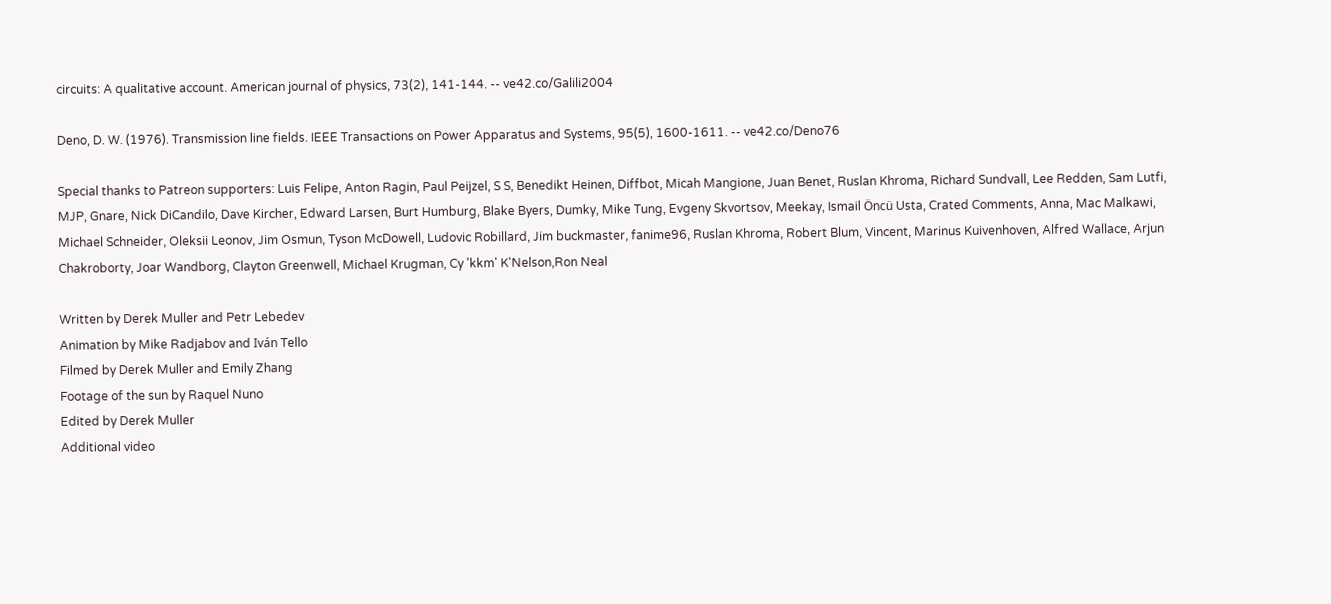circuits: A qualitative account. American journal of physics, 73(2), 141-144. -- ve42.co/Galili2004

Deno, D. W. (1976). Transmission line fields. IEEE Transactions on Power Apparatus and Systems, 95(5), 1600-1611. -- ve42.co/Deno76

Special thanks to Patreon supporters: Luis Felipe, Anton Ragin, Paul Peijzel, S S, Benedikt Heinen, Diffbot, Micah Mangione, Juan Benet, Ruslan Khroma, Richard Sundvall, Lee Redden, Sam Lutfi, MJP, Gnare, Nick DiCandilo, Dave Kircher, Edward Larsen, Burt Humburg, Blake Byers, Dumky, Mike Tung, Evgeny Skvortsov, Meekay, Ismail Öncü Usta, Crated Comments, Anna, Mac Malkawi, Michael Schneider, Oleksii Leonov, Jim Osmun, Tyson McDowell, Ludovic Robillard, Jim buckmaster, fanime96, Ruslan Khroma, Robert Blum, Vincent, Marinus Kuivenhoven, Alfred Wallace, Arjun Chakroborty, Joar Wandborg, Clayton Greenwell, Michael Krugman, Cy 'kkm' K'Nelson,Ron Neal

Written by Derek Muller and Petr Lebedev
Animation by Mike Radjabov and Iván Tello
Filmed by Derek Muller and Emily Zhang
Footage of the sun by Raquel Nuno
Edited by Derek Muller
Additional video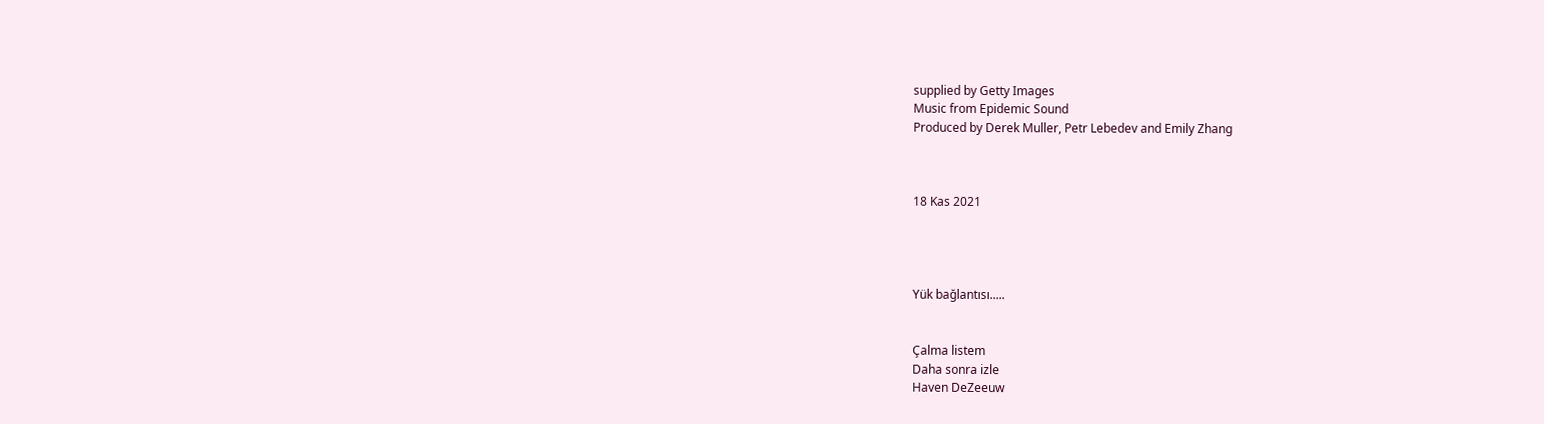supplied by Getty Images
Music from Epidemic Sound
Produced by Derek Muller, Petr Lebedev and Emily Zhang



18 Kas 2021




Yük bağlantısı.....


Çalma listem
Daha sonra izle
Haven DeZeeuw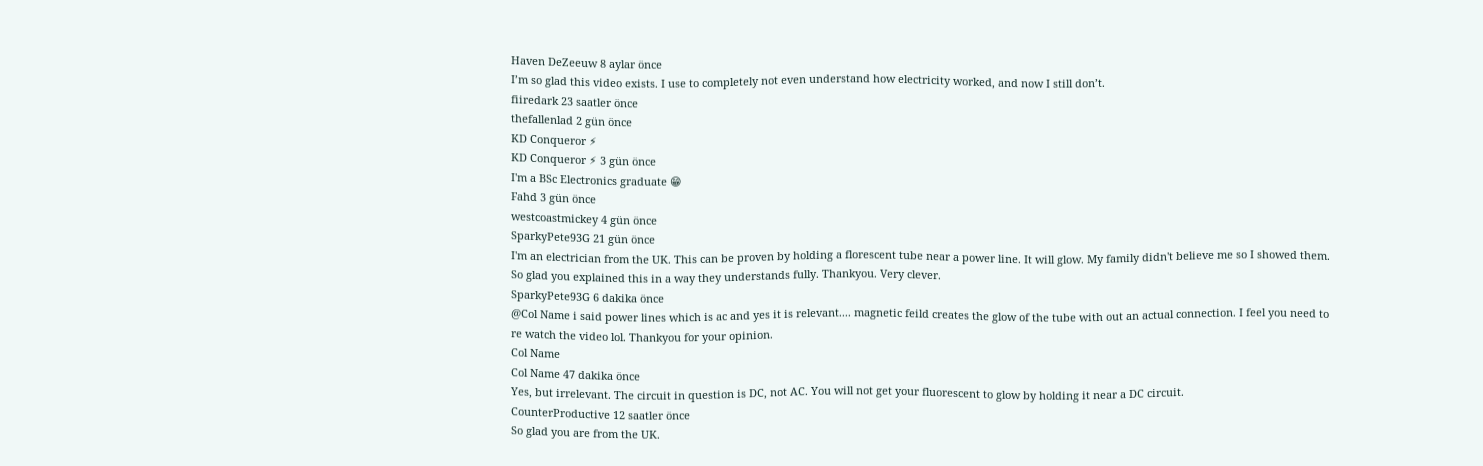Haven DeZeeuw 8 aylar önce
I’m so glad this video exists. I use to completely not even understand how electricity worked, and now I still don’t.
fiiredark 23 saatler önce
thefallenlad 2 gün önce
KD Conqueror ⚡
KD Conqueror ⚡ 3 gün önce
I'm a BSc Electronics graduate 😁
Fahd 3 gün önce
westcoastmickey 4 gün önce
SparkyPete93G 21 gün önce
I'm an electrician from the UK. This can be proven by holding a florescent tube near a power line. It will glow. My family didn't believe me so I showed them. So glad you explained this in a way they understands fully. Thankyou. Very clever.
SparkyPete93G 6 dakika önce
@Col Name i said power lines which is ac and yes it is relevant.... magnetic feild creates the glow of the tube with out an actual connection. I feel you need to re watch the video lol. Thankyou for your opinion.
Col Name
Col Name 47 dakika önce
Yes, but irrelevant. The circuit in question is DC, not AC. You will not get your fluorescent to glow by holding it near a DC circuit.
CounterProductive 12 saatler önce
So glad you are from the UK.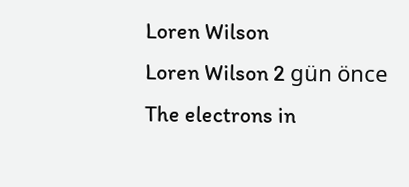Loren Wilson
Loren Wilson 2 gün önce
The electrons in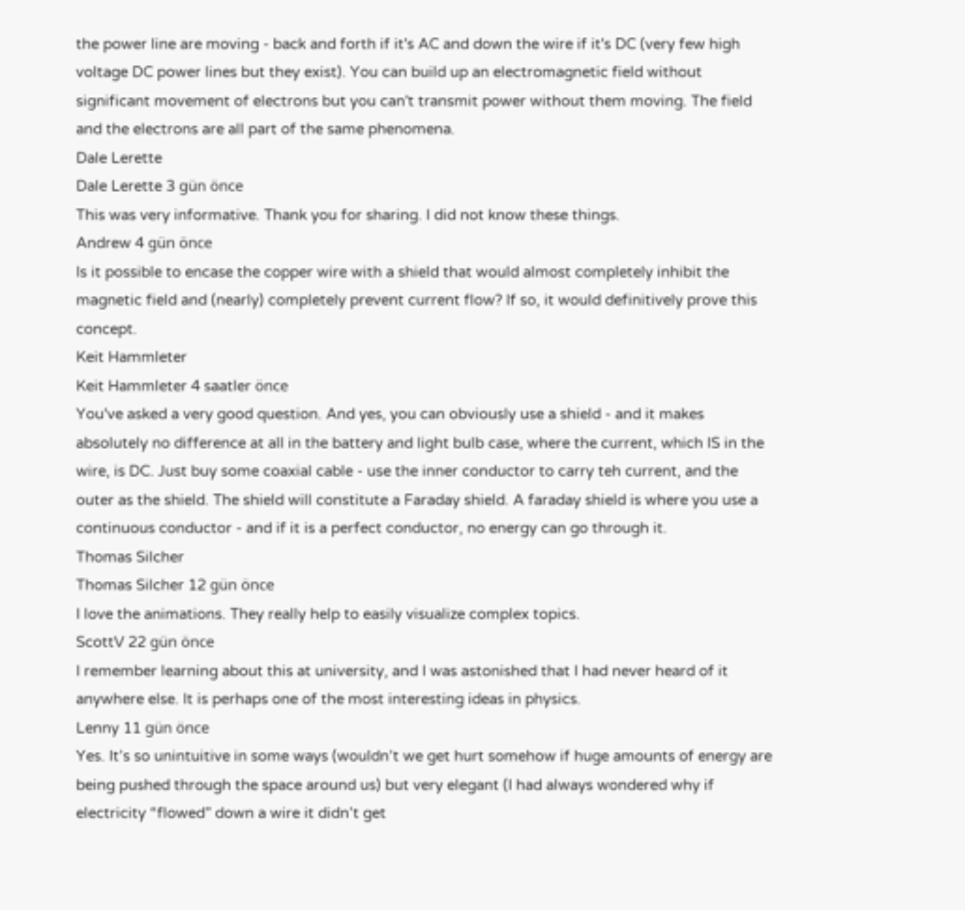the power line are moving - back and forth if it's AC and down the wire if it's DC (very few high voltage DC power lines but they exist). You can build up an electromagnetic field without significant movement of electrons but you can't transmit power without them moving. The field and the electrons are all part of the same phenomena.
Dale Lerette
Dale Lerette 3 gün önce
This was very informative. Thank you for sharing. I did not know these things.
Andrew 4 gün önce
Is it possible to encase the copper wire with a shield that would almost completely inhibit the magnetic field and (nearly) completely prevent current flow? If so, it would definitively prove this concept.
Keit Hammleter
Keit Hammleter 4 saatler önce
You've asked a very good question. And yes, you can obviously use a shield - and it makes absolutely no difference at all in the battery and light bulb case, where the current, which IS in the wire, is DC. Just buy some coaxial cable - use the inner conductor to carry teh current, and the outer as the shield. The shield will constitute a Faraday shield. A faraday shield is where you use a continuous conductor - and if it is a perfect conductor, no energy can go through it.
Thomas Silcher
Thomas Silcher 12 gün önce
I love the animations. They really help to easily visualize complex topics.
ScottV 22 gün önce
I remember learning about this at university, and I was astonished that I had never heard of it anywhere else. It is perhaps one of the most interesting ideas in physics.
Lenny 11 gün önce
Yes. It’s so unintuitive in some ways (wouldn’t we get hurt somehow if huge amounts of energy are being pushed through the space around us) but very elegant (I had always wondered why if electricity “flowed” down a wire it didn’t get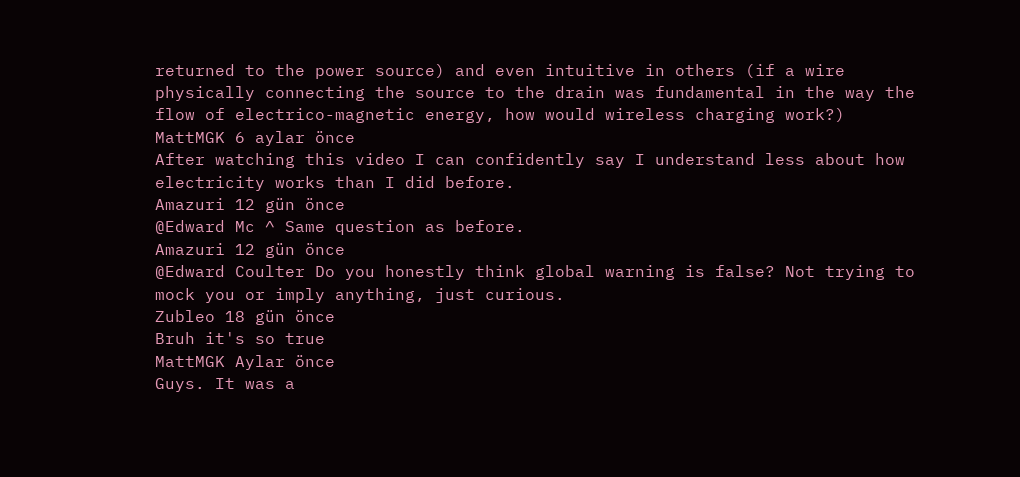returned to the power source) and even intuitive in others (if a wire physically connecting the source to the drain was fundamental in the way the flow of electrico-magnetic energy, how would wireless charging work?)
MattMGK 6 aylar önce
After watching this video I can confidently say I understand less about how electricity works than I did before.
Amazuri 12 gün önce
@Edward Mc ^ Same question as before.
Amazuri 12 gün önce
@Edward Coulter Do you honestly think global warning is false? Not trying to mock you or imply anything, just curious.
Zubleo 18 gün önce
Bruh it's so true
MattMGK Aylar önce
Guys. It was a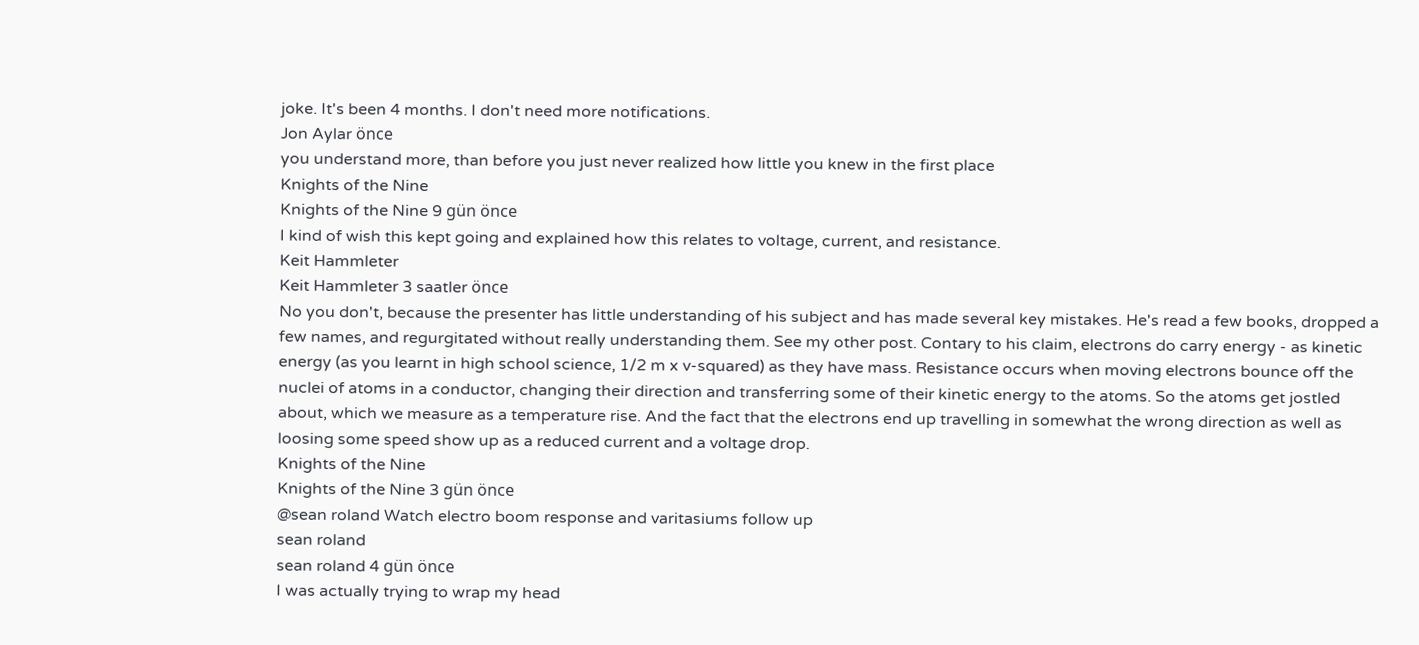joke. It's been 4 months. I don't need more notifications.
Jon Aylar önce
you understand more, than before you just never realized how little you knew in the first place
Knights of the Nine
Knights of the Nine 9 gün önce
I kind of wish this kept going and explained how this relates to voltage, current, and resistance.
Keit Hammleter
Keit Hammleter 3 saatler önce
No you don't, because the presenter has little understanding of his subject and has made several key mistakes. He's read a few books, dropped a few names, and regurgitated without really understanding them. See my other post. Contary to his claim, electrons do carry energy - as kinetic energy (as you learnt in high school science, 1/2 m x v-squared) as they have mass. Resistance occurs when moving electrons bounce off the nuclei of atoms in a conductor, changing their direction and transferring some of their kinetic energy to the atoms. So the atoms get jostled about, which we measure as a temperature rise. And the fact that the electrons end up travelling in somewhat the wrong direction as well as loosing some speed show up as a reduced current and a voltage drop.
Knights of the Nine
Knights of the Nine 3 gün önce
@sean roland Watch electro boom response and varitasiums follow up
sean roland
sean roland 4 gün önce
I was actually trying to wrap my head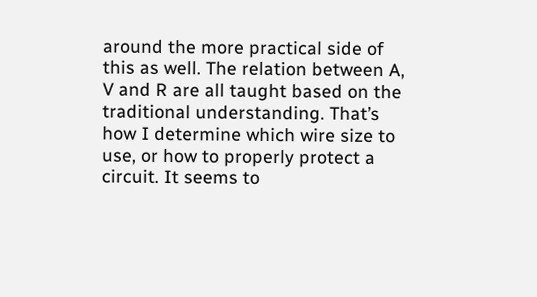around the more practical side of this as well. The relation between A, V and R are all taught based on the traditional understanding. That’s how I determine which wire size to use, or how to properly protect a circuit. It seems to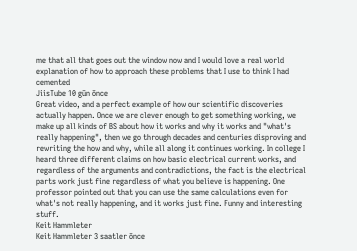me that all that goes out the window now and I would love a real world explanation of how to approach these problems that I use to think I had cemented
JiisTube 10 gün önce
Great video, and a perfect example of how our scientific discoveries actually happen. Once we are clever enough to get something working, we make up all kinds of BS about how it works and why it works and "what's really happening", then we go through decades and centuries disproving and rewriting the how and why, while all along it continues working. In college I heard three different claims on how basic electrical current works, and regardless of the arguments and contradictions, the fact is the electrical parts work just fine regardless of what you believe is happening. One professor pointed out that you can use the same calculations even for what's not really happening, and it works just fine. Funny and interesting stuff.
Keit Hammleter
Keit Hammleter 3 saatler önce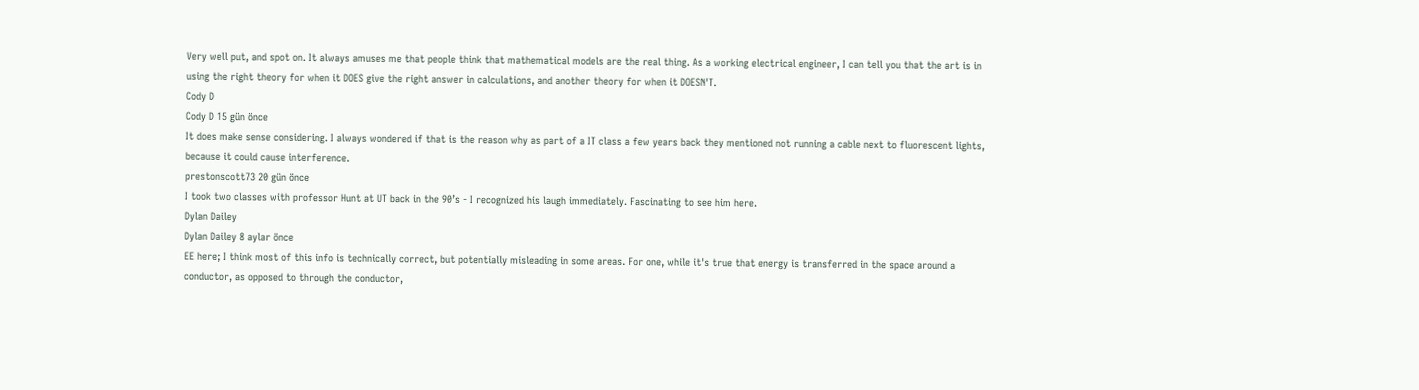Very well put, and spot on. It always amuses me that people think that mathematical models are the real thing. As a working electrical engineer, I can tell you that the art is in using the right theory for when it DOES give the right answer in calculations, and another theory for when it DOESN'T.
Cody D
Cody D 15 gün önce
It does make sense considering. I always wondered if that is the reason why as part of a IT class a few years back they mentioned not running a cable next to fluorescent lights, because it could cause interference.
prestonscott73 20 gün önce
I took two classes with professor Hunt at UT back in the 90’s - I recognized his laugh immediately. Fascinating to see him here.
Dylan Dailey
Dylan Dailey 8 aylar önce
EE here; I think most of this info is technically correct, but potentially misleading in some areas. For one, while it's true that energy is transferred in the space around a conductor, as opposed to through the conductor,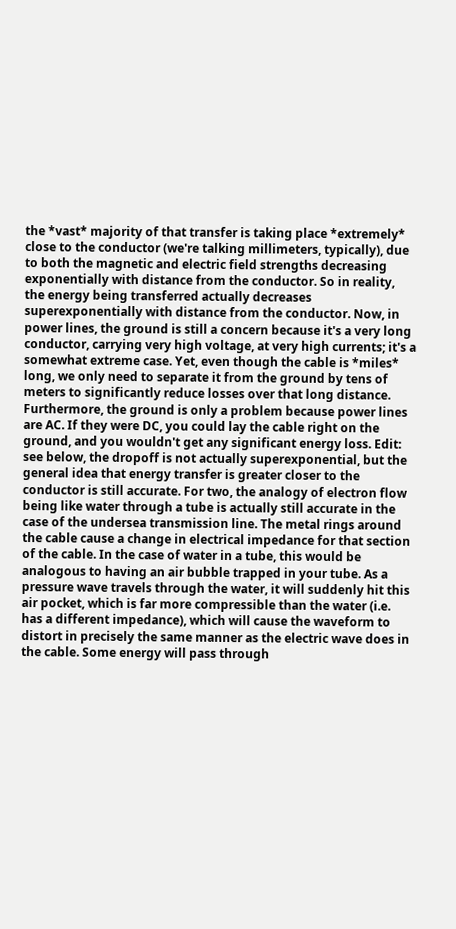the *vast* majority of that transfer is taking place *extremely* close to the conductor (we're talking millimeters, typically), due to both the magnetic and electric field strengths decreasing exponentially with distance from the conductor. So in reality, the energy being transferred actually decreases superexponentially with distance from the conductor. Now, in power lines, the ground is still a concern because it's a very long conductor, carrying very high voltage, at very high currents; it's a somewhat extreme case. Yet, even though the cable is *miles* long, we only need to separate it from the ground by tens of meters to significantly reduce losses over that long distance. Furthermore, the ground is only a problem because power lines are AC. If they were DC, you could lay the cable right on the ground, and you wouldn't get any significant energy loss. Edit: see below, the dropoff is not actually superexponential, but the general idea that energy transfer is greater closer to the conductor is still accurate. For two, the analogy of electron flow being like water through a tube is actually still accurate in the case of the undersea transmission line. The metal rings around the cable cause a change in electrical impedance for that section of the cable. In the case of water in a tube, this would be analogous to having an air bubble trapped in your tube. As a pressure wave travels through the water, it will suddenly hit this air pocket, which is far more compressible than the water (i.e. has a different impedance), which will cause the waveform to distort in precisely the same manner as the electric wave does in the cable. Some energy will pass through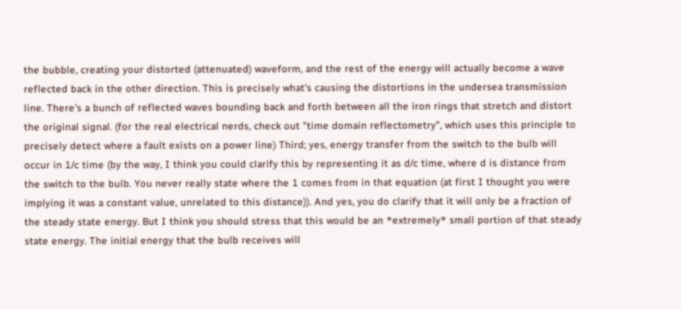the bubble, creating your distorted (attenuated) waveform, and the rest of the energy will actually become a wave reflected back in the other direction. This is precisely what's causing the distortions in the undersea transmission line. There's a bunch of reflected waves bounding back and forth between all the iron rings that stretch and distort the original signal. (for the real electrical nerds, check out "time domain reflectometry", which uses this principle to precisely detect where a fault exists on a power line) Third; yes, energy transfer from the switch to the bulb will occur in 1/c time (by the way, I think you could clarify this by representing it as d/c time, where d is distance from the switch to the bulb. You never really state where the 1 comes from in that equation (at first I thought you were implying it was a constant value, unrelated to this distance)). And yes, you do clarify that it will only be a fraction of the steady state energy. But I think you should stress that this would be an *extremely* small portion of that steady state energy. The initial energy that the bulb receives will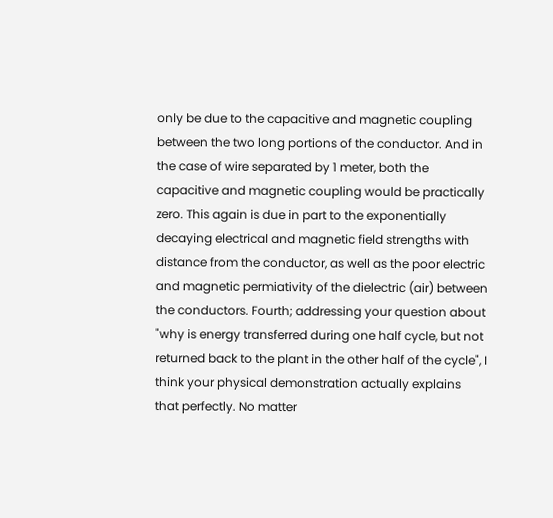only be due to the capacitive and magnetic coupling between the two long portions of the conductor. And in the case of wire separated by 1 meter, both the capacitive and magnetic coupling would be practically zero. This again is due in part to the exponentially decaying electrical and magnetic field strengths with distance from the conductor, as well as the poor electric and magnetic permiativity of the dielectric (air) between the conductors. Fourth; addressing your question about "why is energy transferred during one half cycle, but not returned back to the plant in the other half of the cycle", I think your physical demonstration actually explains that perfectly. No matter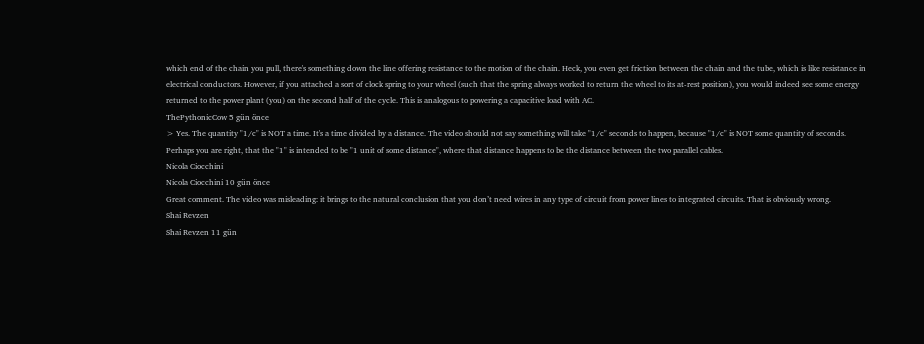which end of the chain you pull, there's something down the line offering resistance to the motion of the chain. Heck, you even get friction between the chain and the tube, which is like resistance in electrical conductors. However, if you attached a sort of clock spring to your wheel (such that the spring always worked to return the wheel to its at-rest position), you would indeed see some energy returned to the power plant (you) on the second half of the cycle. This is analogous to powering a capacitive load with AC.
ThePythonicCow 5 gün önce
> Yes. The quantity "1/c" is NOT a time. It's a time divided by a distance. The video should not say something will take "1/c" seconds to happen, because "1/c" is NOT some quantity of seconds. Perhaps you are right, that the "1" is intended to be "1 unit of some distance", where that distance happens to be the distance between the two parallel cables.
Nicola Ciocchini
Nicola Ciocchini 10 gün önce
Great comment. The video was misleading: it brings to the natural conclusion that you don’t need wires in any type of circuit from power lines to integrated circuits. That is obviously wrong.
Shai Revzen
Shai Revzen 11 gün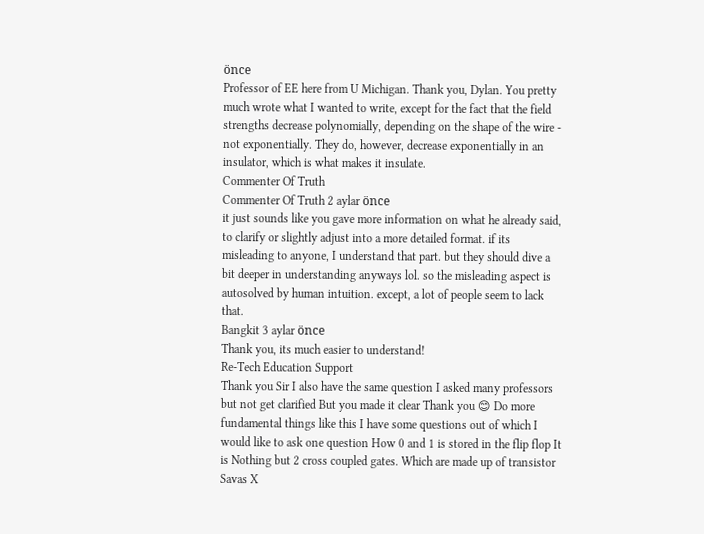önce
Professor of EE here from U Michigan. Thank you, Dylan. You pretty much wrote what I wanted to write, except for the fact that the field strengths decrease polynomially, depending on the shape of the wire - not exponentially. They do, however, decrease exponentially in an insulator, which is what makes it insulate.
Commenter Of Truth
Commenter Of Truth 2 aylar önce
it just sounds like you gave more information on what he already said, to clarify or slightly adjust into a more detailed format. if its misleading to anyone, I understand that part. but they should dive a bit deeper in understanding anyways lol. so the misleading aspect is autosolved by human intuition. except, a lot of people seem to lack that.
Bangkit 3 aylar önce
Thank you, its much easier to understand!
Re-Tech Education Support
Thank you Sir I also have the same question I asked many professors but not get clarified But you made it clear Thank you 😊 Do more fundamental things like this I have some questions out of which I would like to ask one question How 0 and 1 is stored in the flip flop It is Nothing but 2 cross coupled gates. Which are made up of transistor
Savas X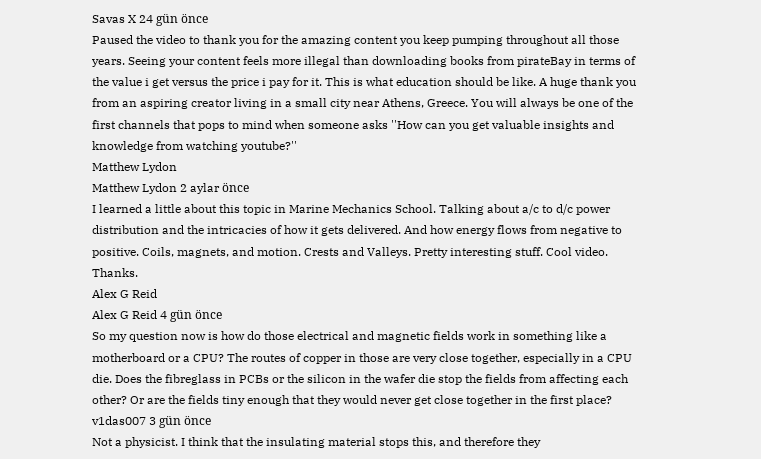Savas X 24 gün önce
Paused the video to thank you for the amazing content you keep pumping throughout all those years. Seeing your content feels more illegal than downloading books from pirateBay in terms of the value i get versus the price i pay for it. This is what education should be like. A huge thank you from an aspiring creator living in a small city near Athens, Greece. You will always be one of the first channels that pops to mind when someone asks ''How can you get valuable insights and knowledge from watching youtube?''
Matthew Lydon
Matthew Lydon 2 aylar önce
I learned a little about this topic in Marine Mechanics School. Talking about a/c to d/c power distribution and the intricacies of how it gets delivered. And how energy flows from negative to positive. Coils, magnets, and motion. Crests and Valleys. Pretty interesting stuff. Cool video. Thanks.
Alex G Reid
Alex G Reid 4 gün önce
So my question now is how do those electrical and magnetic fields work in something like a motherboard or a CPU? The routes of copper in those are very close together, especially in a CPU die. Does the fibreglass in PCBs or the silicon in the wafer die stop the fields from affecting each other? Or are the fields tiny enough that they would never get close together in the first place?
v1das007 3 gün önce
Not a physicist. I think that the insulating material stops this, and therefore they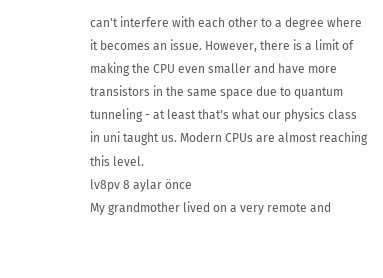can't interfere with each other to a degree where it becomes an issue. However, there is a limit of making the CPU even smaller and have more transistors in the same space due to quantum tunneling - at least that's what our physics class in uni taught us. Modern CPUs are almost reaching this level.
lv8pv 8 aylar önce
My grandmother lived on a very remote and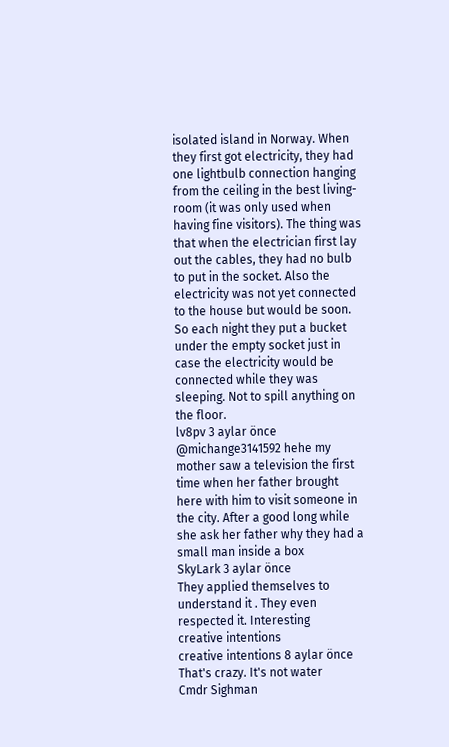isolated island in Norway. When they first got electricity, they had one lightbulb connection hanging from the ceiling in the best living-room (it was only used when having fine visitors). The thing was that when the electrician first lay out the cables, they had no bulb to put in the socket. Also the electricity was not yet connected to the house but would be soon. So each night they put a bucket under the empty socket just in case the electricity would be connected while they was sleeping. Not to spill anything on the floor.
lv8pv 3 aylar önce
@michange3141592 hehe my mother saw a television the first time when her father brought here with him to visit someone in the city. After a good long while she ask her father why they had a small man inside a box
SkyLark 3 aylar önce
They applied themselves to understand it . They even respected it. Interesting
creative intentions
creative intentions 8 aylar önce
That's crazy. It's not water
Cmdr Sighman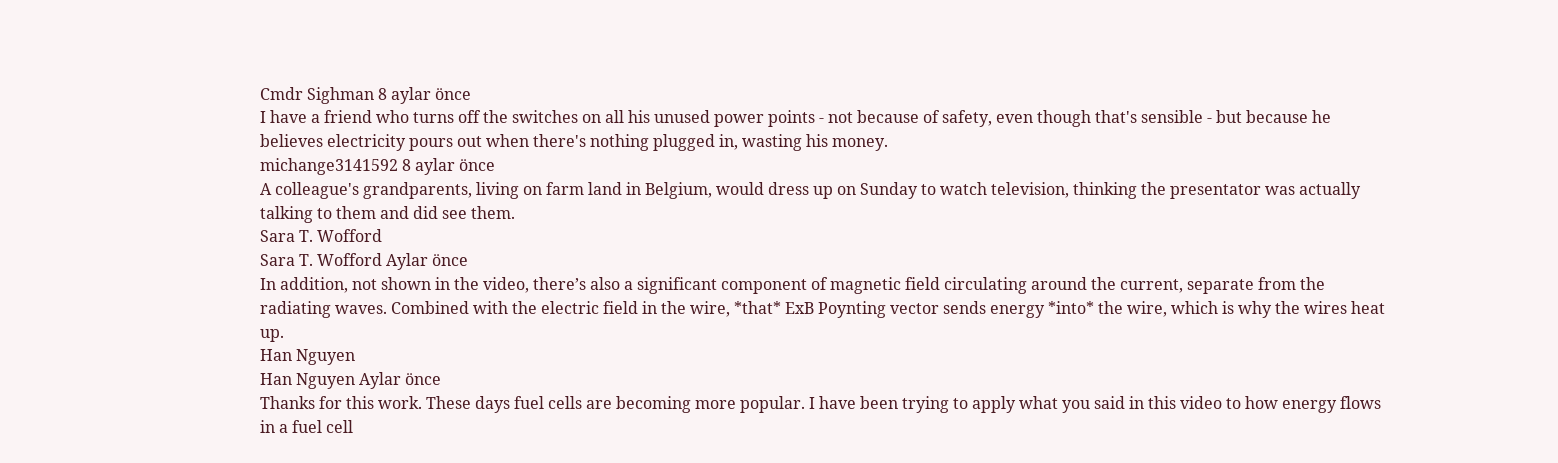Cmdr Sighman 8 aylar önce
I have a friend who turns off the switches on all his unused power points - not because of safety, even though that's sensible - but because he believes electricity pours out when there's nothing plugged in, wasting his money.
michange3141592 8 aylar önce
A colleague's grandparents, living on farm land in Belgium, would dress up on Sunday to watch television, thinking the presentator was actually talking to them and did see them.
Sara T. Wofford
Sara T. Wofford Aylar önce
In addition, not shown in the video, there’s also a significant component of magnetic field circulating around the current, separate from the radiating waves. Combined with the electric field in the wire, *that* ExB Poynting vector sends energy *into* the wire, which is why the wires heat up.
Han Nguyen
Han Nguyen Aylar önce
Thanks for this work. These days fuel cells are becoming more popular. I have been trying to apply what you said in this video to how energy flows in a fuel cell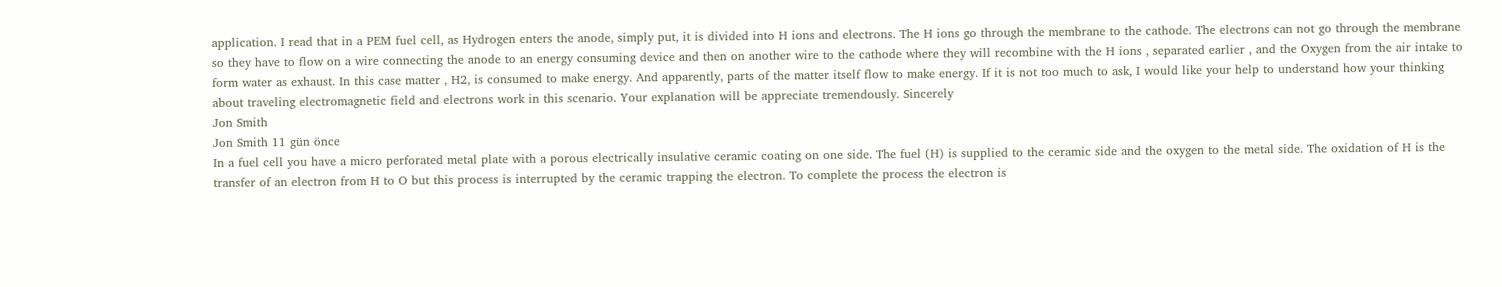application. I read that in a PEM fuel cell, as Hydrogen enters the anode, simply put, it is divided into H ions and electrons. The H ions go through the membrane to the cathode. The electrons can not go through the membrane so they have to flow on a wire connecting the anode to an energy consuming device and then on another wire to the cathode where they will recombine with the H ions , separated earlier , and the Oxygen from the air intake to form water as exhaust. In this case matter , H2, is consumed to make energy. And apparently, parts of the matter itself flow to make energy. If it is not too much to ask, I would like your help to understand how your thinking about traveling electromagnetic field and electrons work in this scenario. Your explanation will be appreciate tremendously. Sincerely
Jon Smith
Jon Smith 11 gün önce
In a fuel cell you have a micro perforated metal plate with a porous electrically insulative ceramic coating on one side. The fuel (H) is supplied to the ceramic side and the oxygen to the metal side. The oxidation of H is the transfer of an electron from H to O but this process is interrupted by the ceramic trapping the electron. To complete the process the electron is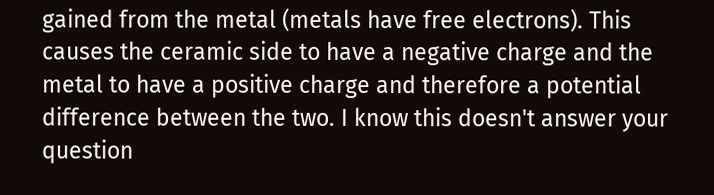gained from the metal (metals have free electrons). This causes the ceramic side to have a negative charge and the metal to have a positive charge and therefore a potential difference between the two. I know this doesn't answer your question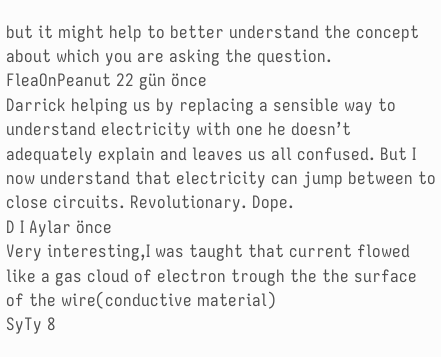but it might help to better understand the concept about which you are asking the question.
FleaOnPeanut 22 gün önce
Darrick helping us by replacing a sensible way to understand electricity with one he doesn’t adequately explain and leaves us all confused. But I now understand that electricity can jump between to close circuits. Revolutionary. Dope.
D I Aylar önce
Very interesting,I was taught that current flowed like a gas cloud of electron trough the the surface of the wire(conductive material)
SyTy 8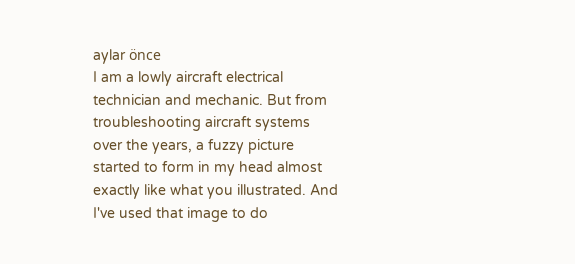aylar önce
I am a lowly aircraft electrical technician and mechanic. But from troubleshooting aircraft systems over the years, a fuzzy picture started to form in my head almost exactly like what you illustrated. And I've used that image to do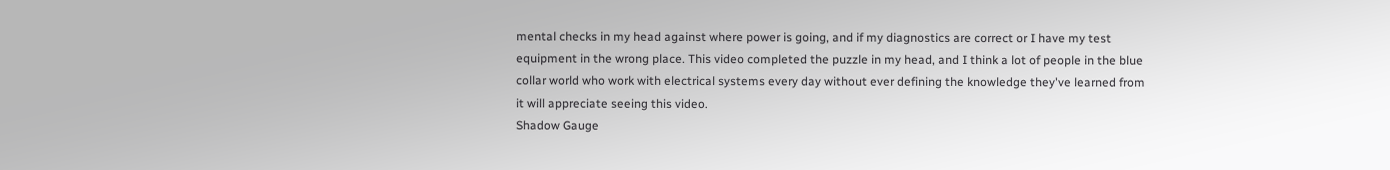mental checks in my head against where power is going, and if my diagnostics are correct or I have my test equipment in the wrong place. This video completed the puzzle in my head, and I think a lot of people in the blue collar world who work with electrical systems every day without ever defining the knowledge they've learned from it will appreciate seeing this video.
Shadow Gauge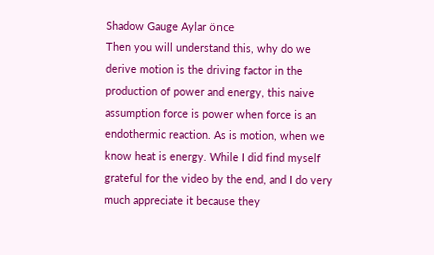Shadow Gauge Aylar önce
Then you will understand this, why do we derive motion is the driving factor in the production of power and energy, this naive assumption force is power when force is an endothermic reaction. As is motion, when we know heat is energy. While I did find myself grateful for the video by the end, and I do very much appreciate it because they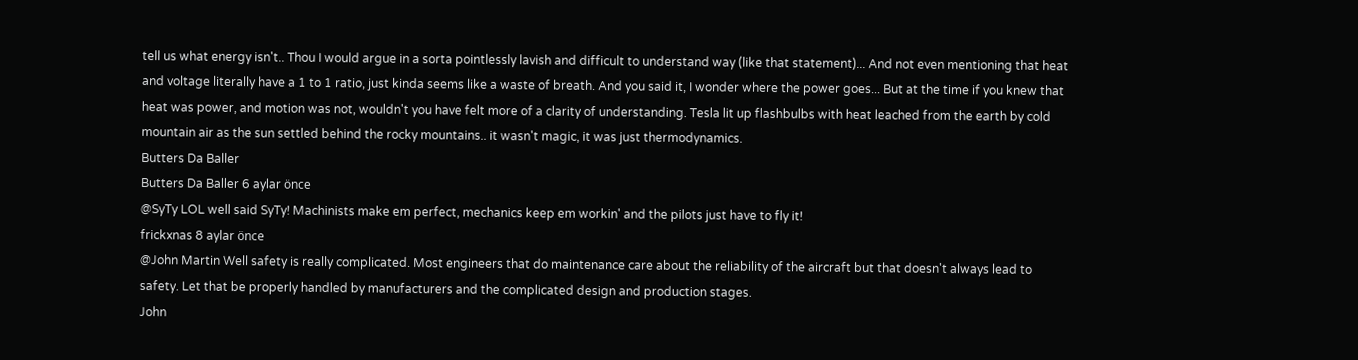tell us what energy isn't.. Thou I would argue in a sorta pointlessly lavish and difficult to understand way (like that statement)... And not even mentioning that heat and voltage literally have a 1 to 1 ratio, just kinda seems like a waste of breath. And you said it, I wonder where the power goes... But at the time if you knew that heat was power, and motion was not, wouldn't you have felt more of a clarity of understanding. Tesla lit up flashbulbs with heat leached from the earth by cold mountain air as the sun settled behind the rocky mountains.. it wasn't magic, it was just thermodynamics.
Butters Da Baller
Butters Da Baller 6 aylar önce
@SyTy LOL well said SyTy! Machinists make em perfect, mechanics keep em workin' and the pilots just have to fly it!
frickxnas 8 aylar önce
@John Martin Well safety is really complicated. Most engineers that do maintenance care about the reliability of the aircraft but that doesn't always lead to safety. Let that be properly handled by manufacturers and the complicated design and production stages.
John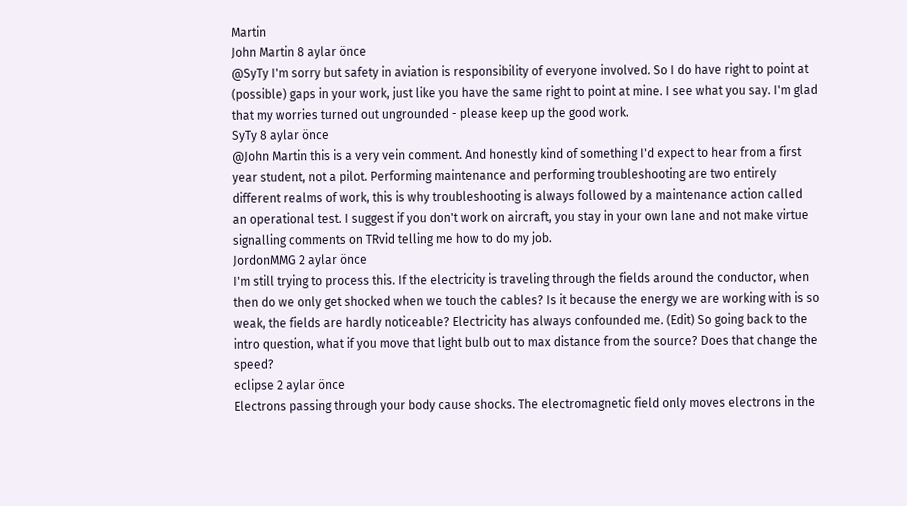Martin
John Martin 8 aylar önce
@SyTy I'm sorry but safety in aviation is responsibility of everyone involved. So I do have right to point at (possible) gaps in your work, just like you have the same right to point at mine. I see what you say. I'm glad that my worries turned out ungrounded - please keep up the good work.
SyTy 8 aylar önce
@John Martin this is a very vein comment. And honestly kind of something I'd expect to hear from a first year student, not a pilot. Performing maintenance and performing troubleshooting are two entirely different realms of work, this is why troubleshooting is always followed by a maintenance action called an operational test. I suggest if you don't work on aircraft, you stay in your own lane and not make virtue signalling comments on TRvid telling me how to do my job.
JordonMMG 2 aylar önce
I'm still trying to process this. If the electricity is traveling through the fields around the conductor, when then do we only get shocked when we touch the cables? Is it because the energy we are working with is so weak, the fields are hardly noticeable? Electricity has always confounded me. (Edit) So going back to the intro question, what if you move that light bulb out to max distance from the source? Does that change the speed?
eclipse 2 aylar önce
Electrons passing through your body cause shocks. The electromagnetic field only moves electrons in the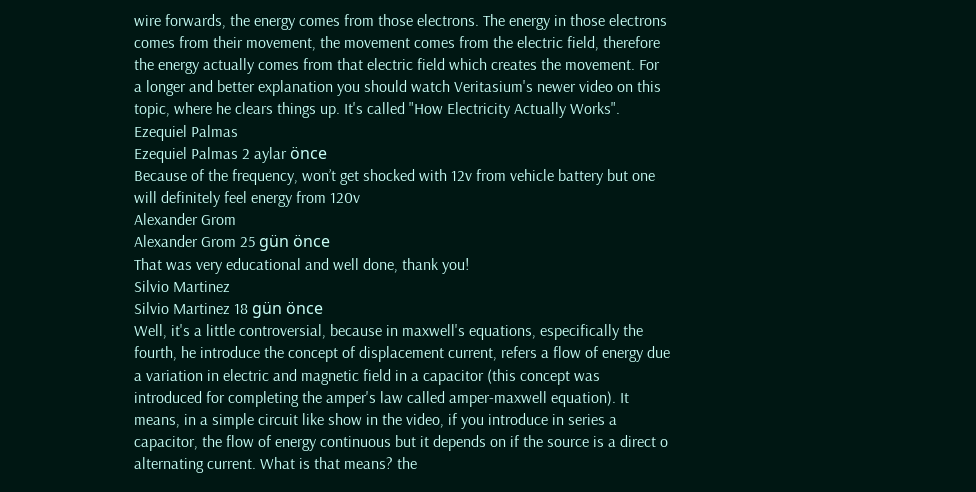wire forwards, the energy comes from those electrons. The energy in those electrons comes from their movement, the movement comes from the electric field, therefore the energy actually comes from that electric field which creates the movement. For a longer and better explanation you should watch Veritasium's newer video on this topic, where he clears things up. It's called "How Electricity Actually Works".
Ezequiel Palmas
Ezequiel Palmas 2 aylar önce
Because of the frequency, won’t get shocked with 12v from vehicle battery but one will definitely feel energy from 120v
Alexander Grom
Alexander Grom 25 gün önce
That was very educational and well done, thank you!
Silvio Martinez
Silvio Martinez 18 gün önce
Well, it's a little controversial, because in maxwell's equations, especifically the fourth, he introduce the concept of displacement current, refers a flow of energy due a variation in electric and magnetic field in a capacitor (this concept was introduced for completing the amper's law called amper-maxwell equation). It means, in a simple circuit like show in the video, if you introduce in series a capacitor, the flow of energy continuous but it depends on if the source is a direct o alternating current. What is that means? the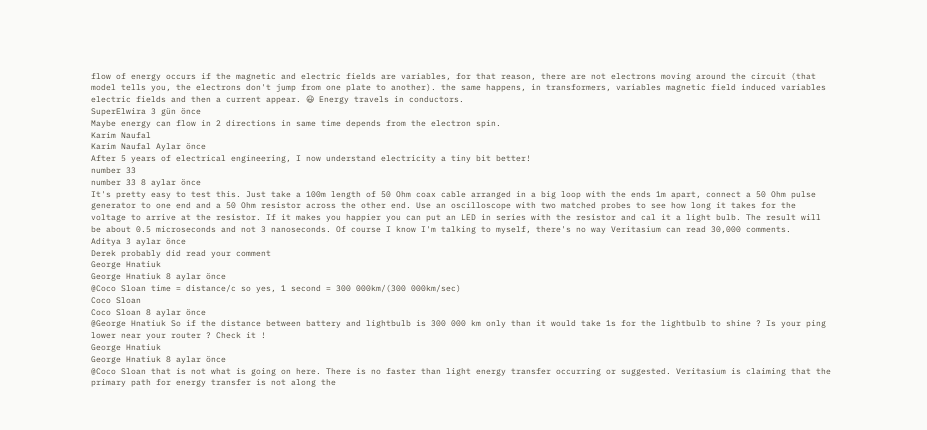flow of energy occurs if the magnetic and electric fields are variables, for that reason, there are not electrons moving around the circuit (that model tells you, the electrons don't jump from one plate to another). the same happens, in transformers, variables magnetic field induced variables electric fields and then a current appear. 😃 Energy travels in conductors.
SuperElwira 3 gün önce
Maybe energy can flow in 2 directions in same time depends from the electron spin.
Karim Naufal
Karim Naufal Aylar önce
After 5 years of electrical engineering, I now understand electricity a tiny bit better!
number 33
number 33 8 aylar önce
It's pretty easy to test this. Just take a 100m length of 50 Ohm coax cable arranged in a big loop with the ends 1m apart, connect a 50 Ohm pulse generator to one end and a 50 Ohm resistor across the other end. Use an oscilloscope with two matched probes to see how long it takes for the voltage to arrive at the resistor. If it makes you happier you can put an LED in series with the resistor and cal it a light bulb. The result will be about 0.5 microseconds and not 3 nanoseconds. Of course I know I'm talking to myself, there's no way Veritasium can read 30,000 comments.
Aditya 3 aylar önce
Derek probably did read your comment
George Hnatiuk
George Hnatiuk 8 aylar önce
@Coco Sloan time = distance/c so yes, 1 second = 300 000km/(300 000km/sec)
Coco Sloan
Coco Sloan 8 aylar önce
@George Hnatiuk So if the distance between battery and lightbulb is 300 000 km only than it would take 1s for the lightbulb to shine ? Is your ping lower near your router ? Check it !
George Hnatiuk
George Hnatiuk 8 aylar önce
@Coco Sloan that is not what is going on here. There is no faster than light energy transfer occurring or suggested. Veritasium is claiming that the primary path for energy transfer is not along the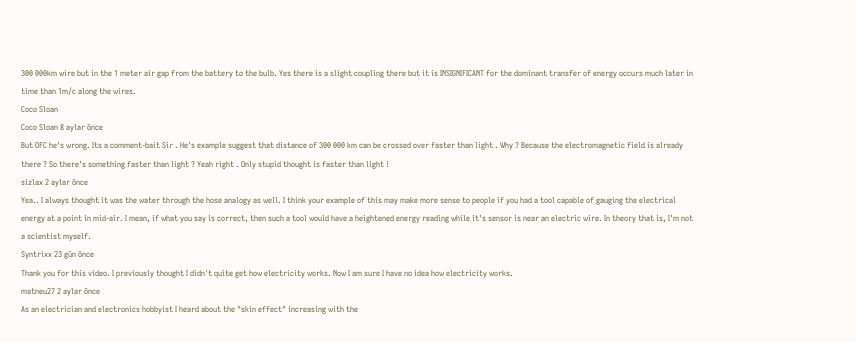300 000km wire but in the 1 meter air gap from the battery to the bulb. Yes there is a slight coupling there but it is INSIGNIFICANT for the dominant transfer of energy occurs much later in time than 1m/c along the wires.
Coco Sloan
Coco Sloan 8 aylar önce
But OFC he's wrong. Its a comment-bait Sir . He's example suggest that distance of 300 000 km can be crossed over faster than light . Why ? Because the electromagnetic field is already there ? So there's something faster than light ? Yeah right . Only stupid thought is faster than light !
sizlax 2 aylar önce
Yea.. I always thought it was the water through the hose analogy as well. I think your example of this may make more sense to people if you had a tool capable of gauging the electrical energy at a point in mid-air. I mean, if what you say is correct, then such a tool would have a heightened energy reading while it's sensor is near an electric wire. In theory that is, I'm not a scientist myself.
Syntrixx 23 gün önce
Thank you for this video. I previously thought I didn't quite get how electricity works. Now I am sure I have no idea how electricity works.
matneu27 2 aylar önce
As an electrician and electronics hobbyist I heard about the "skin effect" increasing with the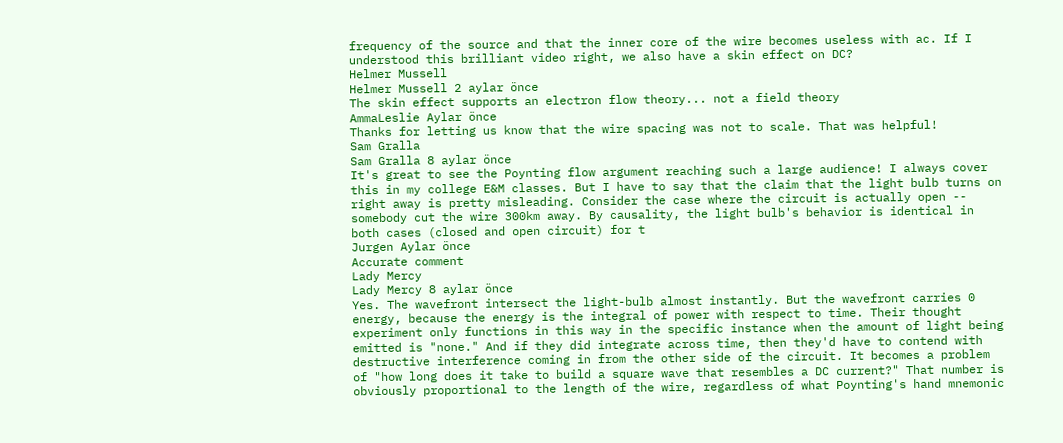frequency of the source and that the inner core of the wire becomes useless with ac. If I understood this brilliant video right, we also have a skin effect on DC?
Helmer Mussell
Helmer Mussell 2 aylar önce
The skin effect supports an electron flow theory... not a field theory
AmmaLeslie Aylar önce
Thanks for letting us know that the wire spacing was not to scale. That was helpful!
Sam Gralla
Sam Gralla 8 aylar önce
It's great to see the Poynting flow argument reaching such a large audience! I always cover this in my college E&M classes. But I have to say that the claim that the light bulb turns on right away is pretty misleading. Consider the case where the circuit is actually open -- somebody cut the wire 300km away. By causality, the light bulb's behavior is identical in both cases (closed and open circuit) for t
Jurgen Aylar önce
Accurate comment
Lady Mercy
Lady Mercy 8 aylar önce
Yes. The wavefront intersect the light-bulb almost instantly. But the wavefront carries 0 energy, because the energy is the integral of power with respect to time. Their thought experiment only functions in this way in the specific instance when the amount of light being emitted is "none." And if they did integrate across time, then they'd have to contend with destructive interference coming in from the other side of the circuit. It becomes a problem of "how long does it take to build a square wave that resembles a DC current?" That number is obviously proportional to the length of the wire, regardless of what Poynting's hand mnemonic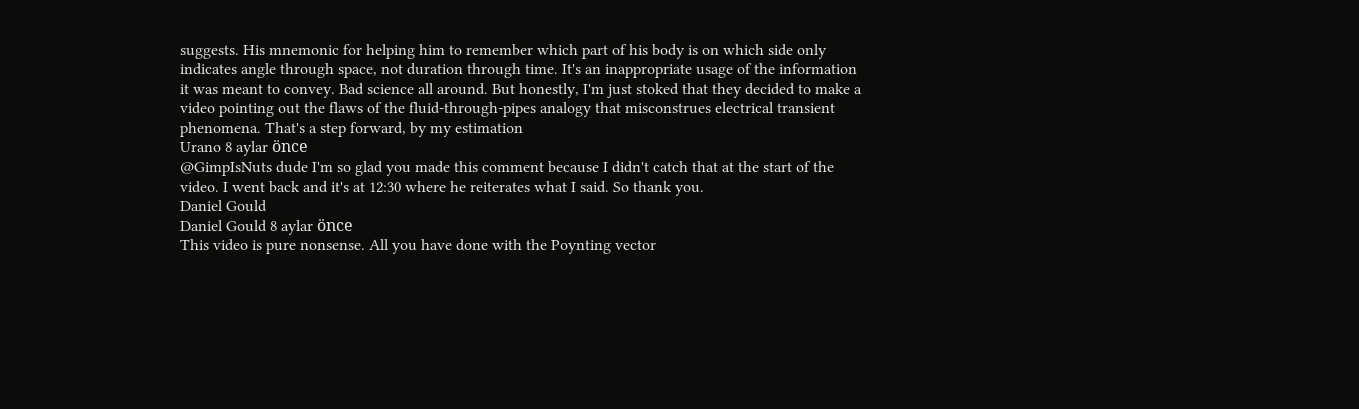suggests. His mnemonic for helping him to remember which part of his body is on which side only indicates angle through space, not duration through time. It's an inappropriate usage of the information it was meant to convey. Bad science all around. But honestly, I'm just stoked that they decided to make a video pointing out the flaws of the fluid-through-pipes analogy that misconstrues electrical transient phenomena. That's a step forward, by my estimation
Urano 8 aylar önce
@GimpIsNuts dude I'm so glad you made this comment because I didn't catch that at the start of the video. I went back and it's at 12:30 where he reiterates what I said. So thank you.
Daniel Gould
Daniel Gould 8 aylar önce
This video is pure nonsense. All you have done with the Poynting vector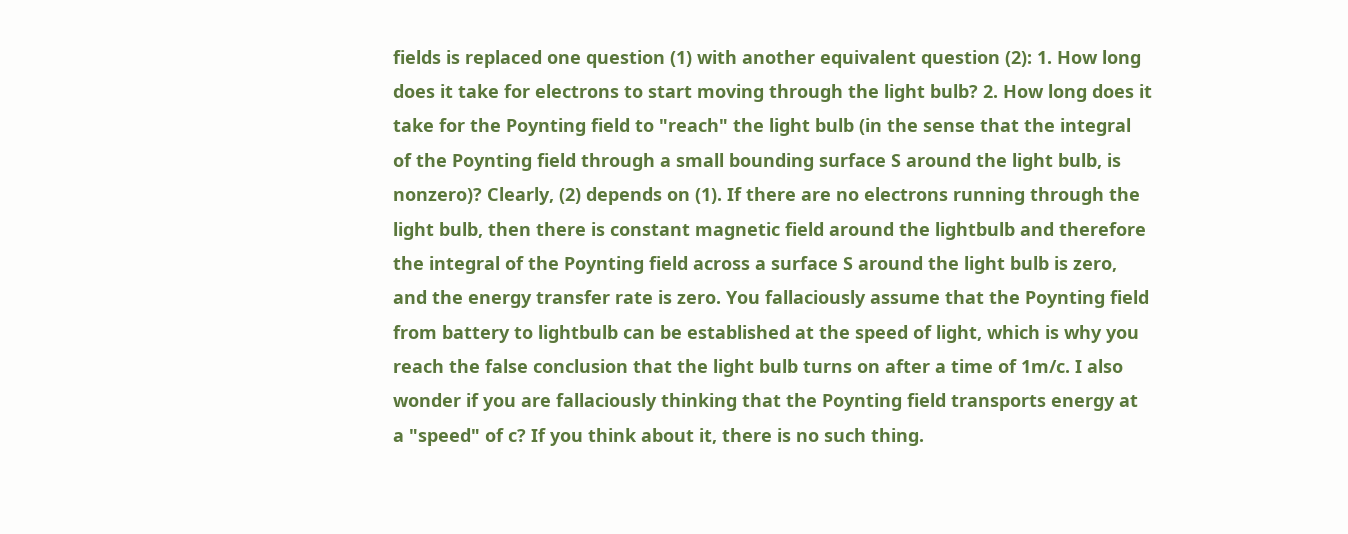fields is replaced one question (1) with another equivalent question (2): 1. How long does it take for electrons to start moving through the light bulb? 2. How long does it take for the Poynting field to "reach" the light bulb (in the sense that the integral of the Poynting field through a small bounding surface S around the light bulb, is nonzero)? Clearly, (2) depends on (1). If there are no electrons running through the light bulb, then there is constant magnetic field around the lightbulb and therefore the integral of the Poynting field across a surface S around the light bulb is zero, and the energy transfer rate is zero. You fallaciously assume that the Poynting field from battery to lightbulb can be established at the speed of light, which is why you reach the false conclusion that the light bulb turns on after a time of 1m/c. I also wonder if you are fallaciously thinking that the Poynting field transports energy at a "speed" of c? If you think about it, there is no such thing.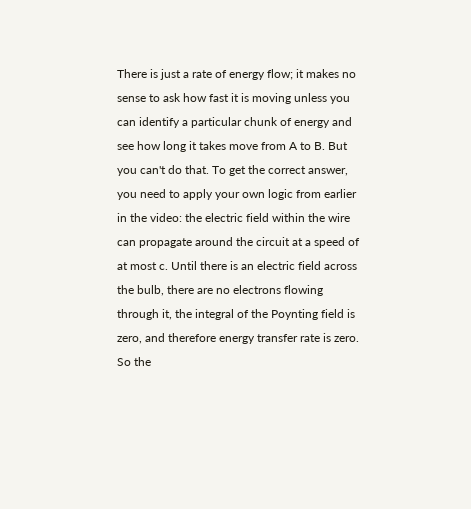There is just a rate of energy flow; it makes no sense to ask how fast it is moving unless you can identify a particular chunk of energy and see how long it takes move from A to B. But you can't do that. To get the correct answer, you need to apply your own logic from earlier in the video: the electric field within the wire can propagate around the circuit at a speed of at most c. Until there is an electric field across the bulb, there are no electrons flowing through it, the integral of the Poynting field is zero, and therefore energy transfer rate is zero. So the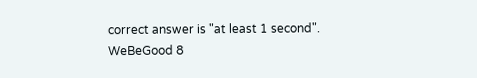correct answer is "at least 1 second".
WeBeGood 8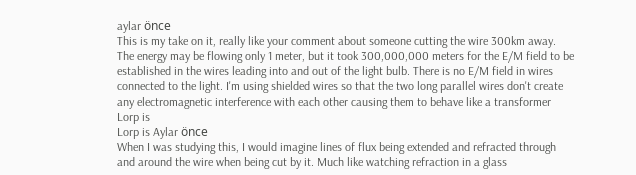aylar önce
This is my take on it, really like your comment about someone cutting the wire 300km away. The energy may be flowing only 1 meter, but it took 300,000,000 meters for the E/M field to be established in the wires leading into and out of the light bulb. There is no E/M field in wires connected to the light. I'm using shielded wires so that the two long parallel wires don't create any electromagnetic interference with each other causing them to behave like a transformer
Lorp is
Lorp is Aylar önce
When I was studying this, I would imagine lines of flux being extended and refracted through and around the wire when being cut by it. Much like watching refraction in a glass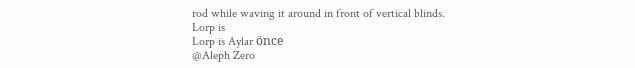rod while waving it around in front of vertical blinds.
Lorp is
Lorp is Aylar önce
@Aleph Zero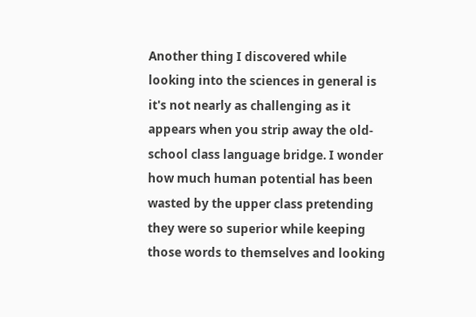Another thing I discovered while looking into the sciences in general is it's not nearly as challenging as it appears when you strip away the old-school class language bridge. I wonder how much human potential has been wasted by the upper class pretending they were so superior while keeping those words to themselves and looking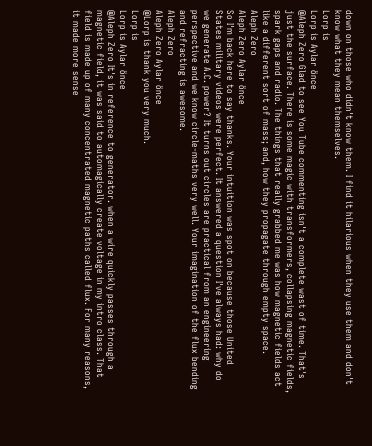down on those who didn't know them. I find it hilarious when they use them and don't know what they mean themselves.
Lorp is
Lorp is Aylar önce
@Aleph Zero Glad to see You Tube commenting isn't a complete wast of time. That's just the surface. There is some magic with transformers, collapsing magnetic fields, spark gaps and radio. The things that really grabbed me was how magnetic fields act like a different sort of mass; and, how they propagate through empty space.
Aleph Zero
Aleph Zero Aylar önce
So I'm back here to say thanks. Your intuition was spot on because those United States military videos were perfect. It answered a question I've always had: why do we generate A.C. power? It turns out circles are practical from an engineering perspective and we know circle-maths very well. Your imagination of the flux bending and refracting is awesome.
Aleph Zero
Aleph Zero Aylar önce
@Lorp is thank you very much.
Lorp is
Lorp is Aylar önce
@Aleph Zero It's in reference to generator. when a wire quickly passes through a magnetic field, it was said to automagically create voltage in my intro class. That field is made up of many concentrated magnetic paths called flux. For many reasons, it made more sense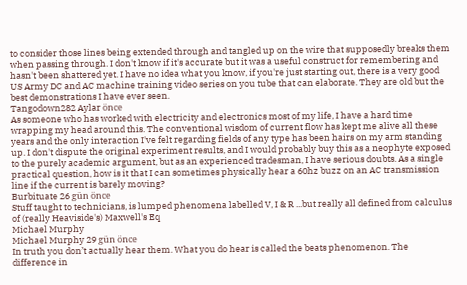to consider those lines being extended through and tangled up on the wire that supposedly breaks them when passing through. I don't know if it's accurate but it was a useful construct for remembering and hasn't been shattered yet. I have no idea what you know, if you're just starting out, there is a very good US Army DC and AC machine training video series on you tube that can elaborate. They are old but the best demonstrations I have ever seen.
Tangodown282 Aylar önce
As someone who has worked with electricity and electronics most of my life, I have a hard time wrapping my head around this. The conventional wisdom of current flow has kept me alive all these years and the only interaction I've felt regarding fields of any type has been hairs on my arm standing up. I don't dispute the original experiment results, and I would probably buy this as a neophyte exposed to the purely academic argument, but as an experienced tradesman, I have serious doubts. As a single practical question, how is it that I can sometimes physically hear a 60hz buzz on an AC transmission line if the current is barely moving?
Burbituate 26 gün önce
Stuff taught to technicians, is lumped phenomena labelled V, I & R ...but really all defined from calculus of (really Heaviside's) Maxwell's Eq
Michael Murphy
Michael Murphy 29 gün önce
In truth you don’t actually hear them. What you do hear is called the beats phenomenon. The difference in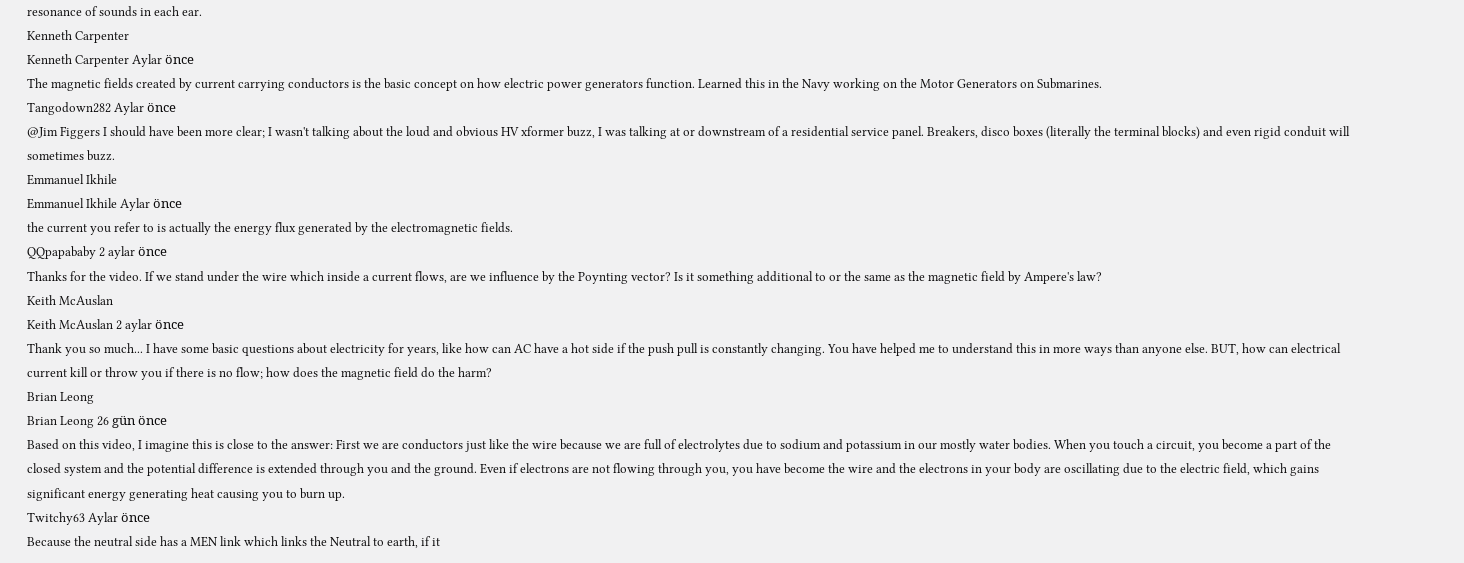resonance of sounds in each ear.
Kenneth Carpenter
Kenneth Carpenter Aylar önce
The magnetic fields created by current carrying conductors is the basic concept on how electric power generators function. Learned this in the Navy working on the Motor Generators on Submarines.
Tangodown282 Aylar önce
@Jim Figgers I should have been more clear; I wasn't talking about the loud and obvious HV xformer buzz, I was talking at or downstream of a residential service panel. Breakers, disco boxes (literally the terminal blocks) and even rigid conduit will sometimes buzz.
Emmanuel Ikhile
Emmanuel Ikhile Aylar önce
the current you refer to is actually the energy flux generated by the electromagnetic fields.
QQpapababy 2 aylar önce
Thanks for the video. If we stand under the wire which inside a current flows, are we influence by the Poynting vector? Is it something additional to or the same as the magnetic field by Ampere's law?
Keith McAuslan
Keith McAuslan 2 aylar önce
Thank you so much... I have some basic questions about electricity for years, like how can AC have a hot side if the push pull is constantly changing. You have helped me to understand this in more ways than anyone else. BUT, how can electrical current kill or throw you if there is no flow; how does the magnetic field do the harm?
Brian Leong
Brian Leong 26 gün önce
Based on this video, I imagine this is close to the answer: First we are conductors just like the wire because we are full of electrolytes due to sodium and potassium in our mostly water bodies. When you touch a circuit, you become a part of the closed system and the potential difference is extended through you and the ground. Even if electrons are not flowing through you, you have become the wire and the electrons in your body are oscillating due to the electric field, which gains significant energy generating heat causing you to burn up.
Twitchy63 Aylar önce
Because the neutral side has a MEN link which links the Neutral to earth, if it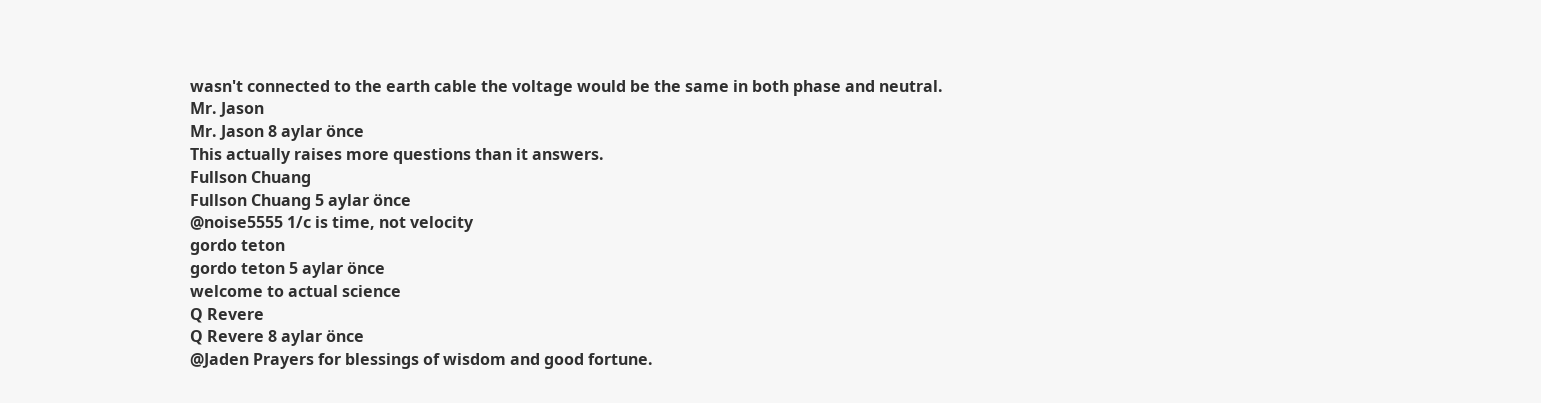wasn't connected to the earth cable the voltage would be the same in both phase and neutral.
Mr. Jason
Mr. Jason 8 aylar önce
This actually raises more questions than it answers.
Fullson Chuang
Fullson Chuang 5 aylar önce
@noise5555 1/c is time, not velocity
gordo teton
gordo teton 5 aylar önce
welcome to actual science
Q Revere
Q Revere 8 aylar önce
@Jaden Prayers for blessings of wisdom and good fortune.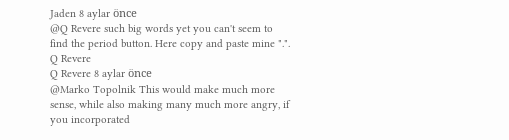Jaden 8 aylar önce
@Q Revere such big words yet you can't seem to find the period button. Here copy and paste mine ".".
Q Revere
Q Revere 8 aylar önce
@Marko Topolnik This would make much more sense, while also making many much more angry, if you incorporated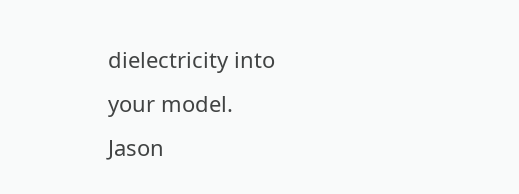dielectricity into your model.
Jason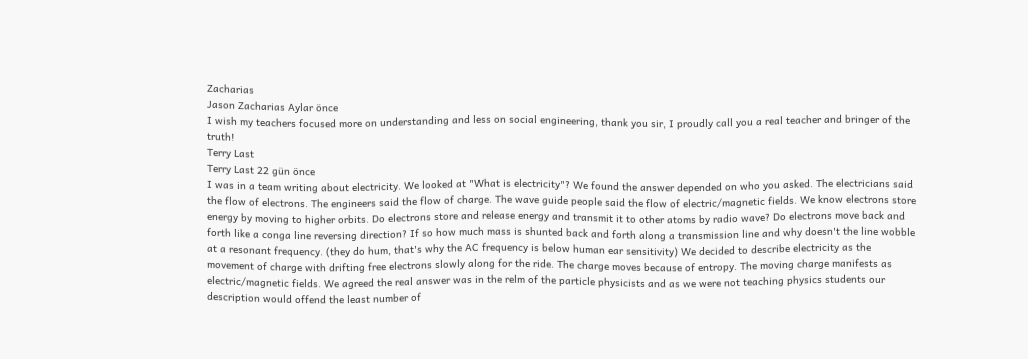Zacharias
Jason Zacharias Aylar önce
I wish my teachers focused more on understanding and less on social engineering, thank you sir, I proudly call you a real teacher and bringer of the truth!
Terry Last
Terry Last 22 gün önce
I was in a team writing about electricity. We looked at "What is electricity"? We found the answer depended on who you asked. The electricians said the flow of electrons. The engineers said the flow of charge. The wave guide people said the flow of electric/magnetic fields. We know electrons store energy by moving to higher orbits. Do electrons store and release energy and transmit it to other atoms by radio wave? Do electrons move back and forth like a conga line reversing direction? If so how much mass is shunted back and forth along a transmission line and why doesn't the line wobble at a resonant frequency. (they do hum, that's why the AC frequency is below human ear sensitivity) We decided to describe electricity as the movement of charge with drifting free electrons slowly along for the ride. The charge moves because of entropy. The moving charge manifests as electric/magnetic fields. We agreed the real answer was in the relm of the particle physicists and as we were not teaching physics students our description would offend the least number of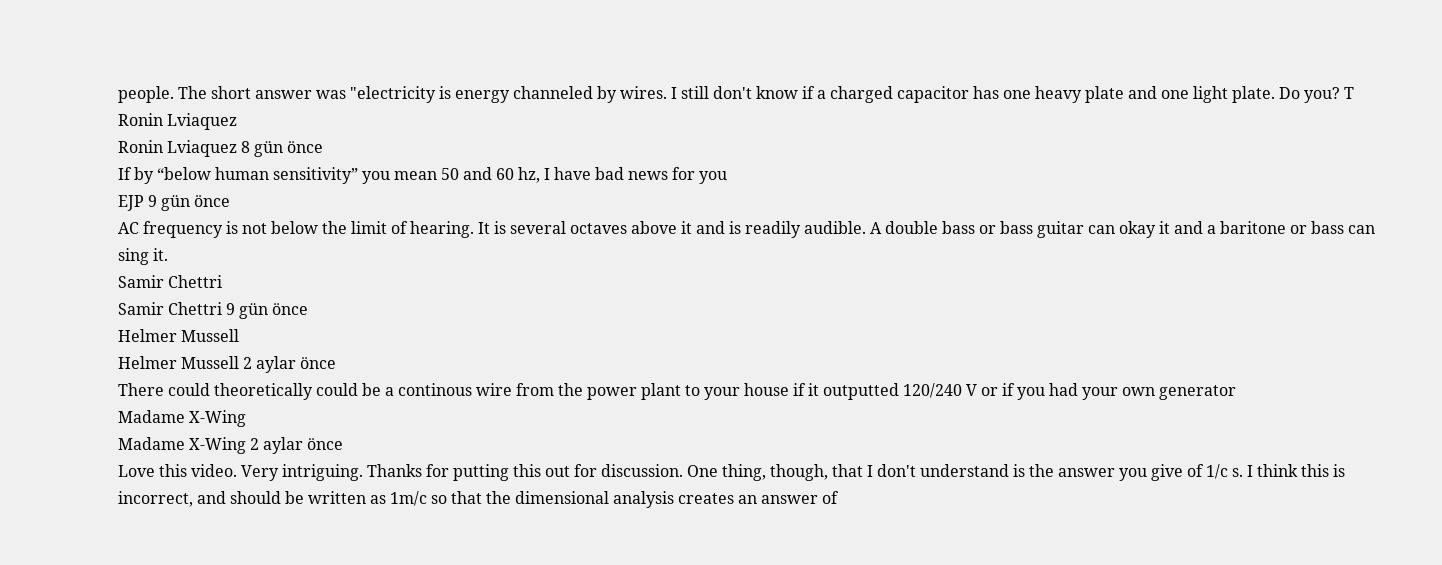people. The short answer was "electricity is energy channeled by wires. I still don't know if a charged capacitor has one heavy plate and one light plate. Do you? T
Ronin Lviaquez
Ronin Lviaquez 8 gün önce
If by “below human sensitivity” you mean 50 and 60 hz, I have bad news for you
EJP 9 gün önce
AC frequency is not below the limit of hearing. It is several octaves above it and is readily audible. A double bass or bass guitar can okay it and a baritone or bass can sing it.
Samir Chettri
Samir Chettri 9 gün önce
Helmer Mussell
Helmer Mussell 2 aylar önce
There could theoretically could be a continous wire from the power plant to your house if it outputted 120/240 V or if you had your own generator
Madame X-Wing
Madame X-Wing 2 aylar önce
Love this video. Very intriguing. Thanks for putting this out for discussion. One thing, though, that I don't understand is the answer you give of 1/c s. I think this is incorrect, and should be written as 1m/c so that the dimensional analysis creates an answer of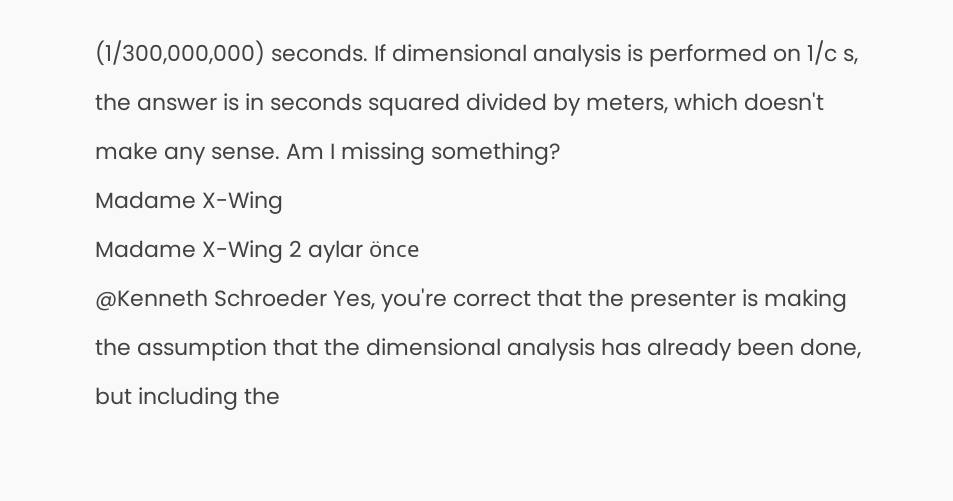(1/300,000,000) seconds. If dimensional analysis is performed on 1/c s, the answer is in seconds squared divided by meters, which doesn't make any sense. Am I missing something?
Madame X-Wing
Madame X-Wing 2 aylar önce
@Kenneth Schroeder Yes, you're correct that the presenter is making the assumption that the dimensional analysis has already been done, but including the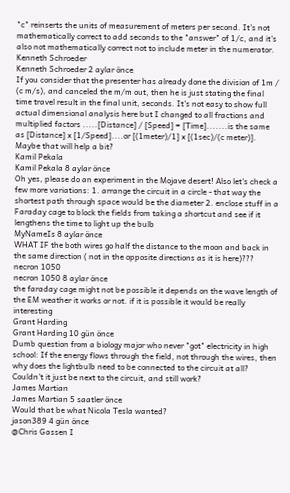"c" reinserts the units of measurement of meters per second. It's not mathematically correct to add seconds to the "answer" of 1/c, and it's also not mathematically correct not to include meter in the numerator.
Kenneth Schroeder
Kenneth Schroeder 2 aylar önce
If you consider that the presenter has already done the division of 1m / (c m/s), and canceled the m/m out, then he is just stating the final time travel result in the final unit, seconds. It's not easy to show full actual dimensional analysis here but I changed to all fractions and multiplied factors .....[Distance] / [Speed] = [Time].......is the same as [Distance] x [1/Speed]....or [(1meter)/1] x [(1sec)/(c meter)]. Maybe that will help a bit?
Kamil Pekala
Kamil Pekala 8 aylar önce
Oh yes, please do an experiment in the Mojave desert! Also let's check a few more variations: 1. arrange the circuit in a circle - that way the shortest path through space would be the diameter 2. enclose stuff in a Faraday cage to block the fields from taking a shortcut and see if it lengthens the time to light up the bulb
MyNameIs 8 aylar önce
WHAT IF the both wires go half the distance to the moon and back in the same direction ( not in the opposite directions as it is here)???
necron 1050
necron 1050 8 aylar önce
the faraday cage might not be possible it depends on the wave length of the EM weather it works or not. if it is possible it would be really interesting
Grant Harding
Grant Harding 10 gün önce
Dumb question from a biology major who never "got" electricity in high school: If the energy flows through the field, not through the wires, then why does the lightbulb need to be connected to the circuit at all? Couldn't it just be next to the circuit, and still work?
James Martian
James Martian 5 saatler önce
Would that be what Nicola Tesla wanted?
jason389 4 gün önce
@Chris Gassen I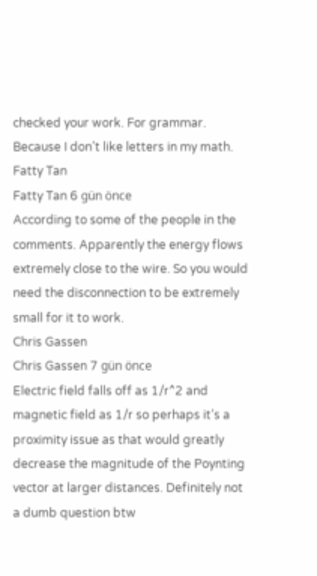checked your work. For grammar. Because I don’t like letters in my math.
Fatty Tan
Fatty Tan 6 gün önce
According to some of the people in the comments. Apparently the energy flows extremely close to the wire. So you would need the disconnection to be extremely small for it to work.
Chris Gassen
Chris Gassen 7 gün önce
Electric field falls off as 1/r^2 and magnetic field as 1/r so perhaps it’s a proximity issue as that would greatly decrease the magnitude of the Poynting vector at larger distances. Definitely not a dumb question btw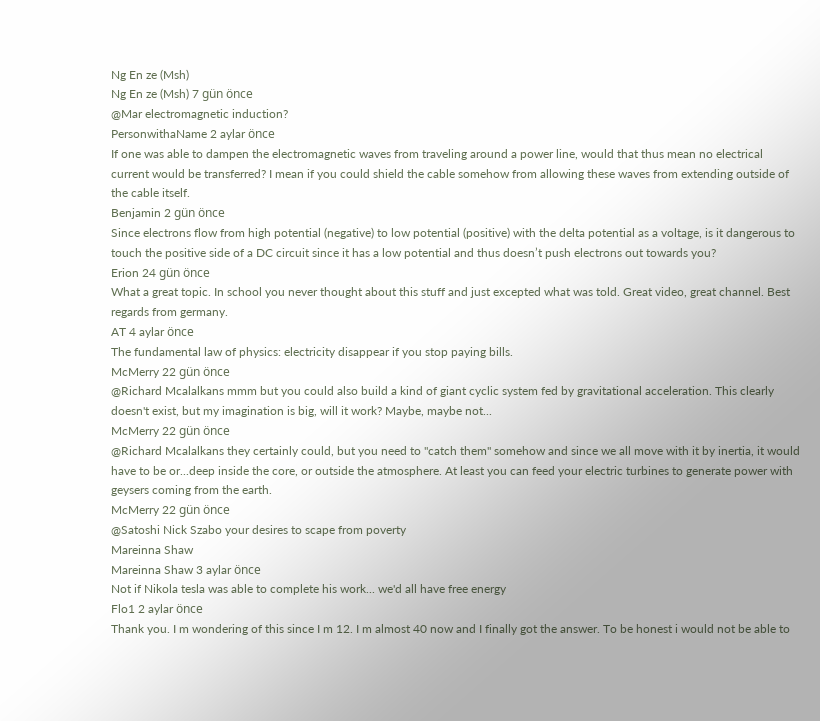Ng En ze (Msh)
Ng En ze (Msh) 7 gün önce
@Mar electromagnetic induction?
PersonwithaName 2 aylar önce
If one was able to dampen the electromagnetic waves from traveling around a power line, would that thus mean no electrical current would be transferred? I mean if you could shield the cable somehow from allowing these waves from extending outside of the cable itself.
Benjamin 2 gün önce
Since electrons flow from high potential (negative) to low potential (positive) with the delta potential as a voltage, is it dangerous to touch the positive side of a DC circuit since it has a low potential and thus doesn’t push electrons out towards you?
Erion 24 gün önce
What a great topic. In school you never thought about this stuff and just excepted what was told. Great video, great channel. Best regards from germany.
AT 4 aylar önce
The fundamental law of physics: electricity disappear if you stop paying bills.
McMerry 22 gün önce
@Richard Mcalalkans mmm but you could also build a kind of giant cyclic system fed by gravitational acceleration. This clearly doesn't exist, but my imagination is big, will it work? Maybe, maybe not...
McMerry 22 gün önce
@Richard Mcalalkans they certainly could, but you need to "catch them" somehow and since we all move with it by inertia, it would have to be or...deep inside the core, or outside the atmosphere. At least you can feed your electric turbines to generate power with geysers coming from the earth.
McMerry 22 gün önce
@Satoshi Nick Szabo your desires to scape from poverty
Mareinna Shaw
Mareinna Shaw 3 aylar önce
Not if Nikola tesla was able to complete his work... we'd all have free energy
Flo1 2 aylar önce
Thank you. I m wondering of this since I m 12. I m almost 40 now and I finally got the answer. To be honest i would not be able to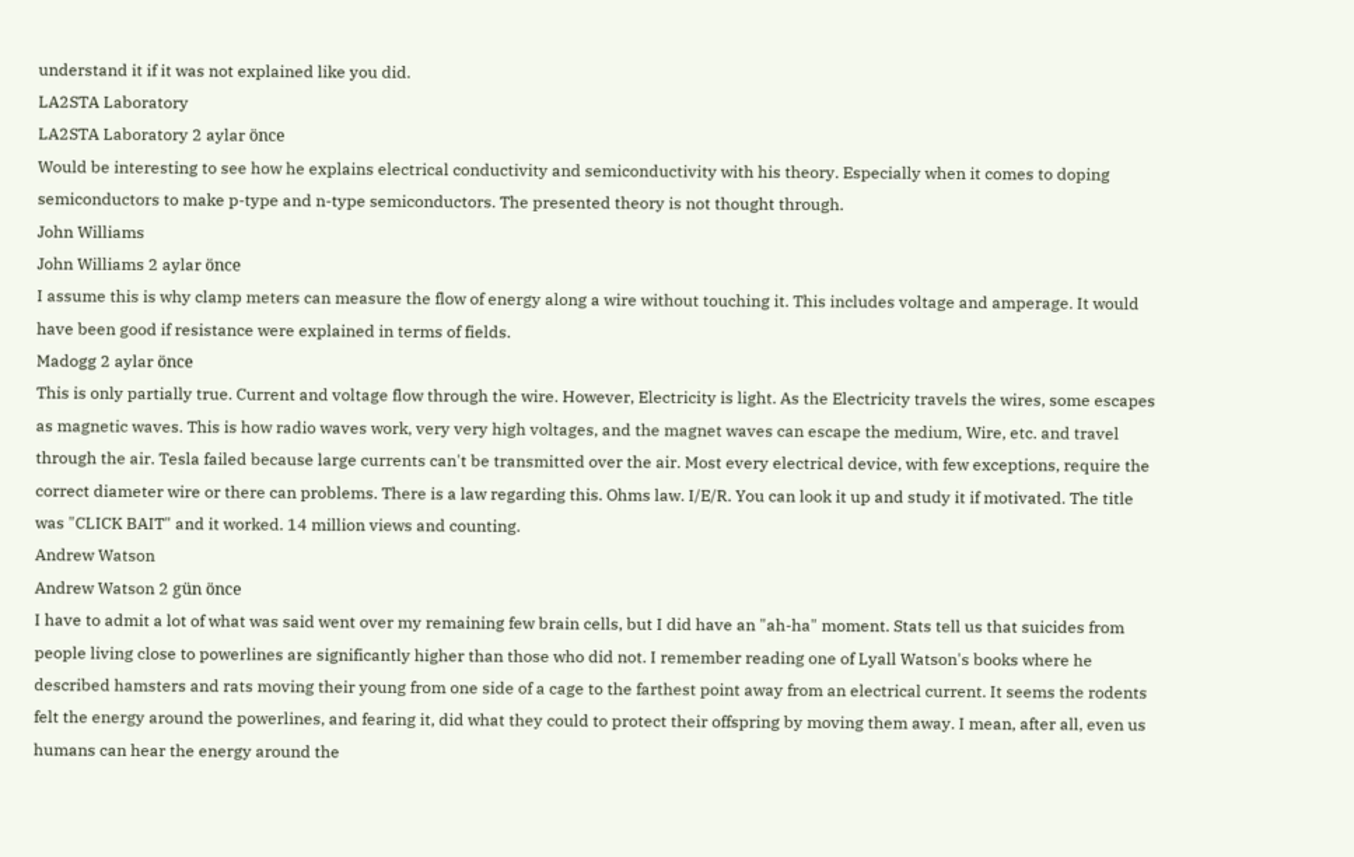understand it if it was not explained like you did.
LA2STA Laboratory
LA2STA Laboratory 2 aylar önce
Would be interesting to see how he explains electrical conductivity and semiconductivity with his theory. Especially when it comes to doping semiconductors to make p-type and n-type semiconductors. The presented theory is not thought through.
John Williams
John Williams 2 aylar önce
I assume this is why clamp meters can measure the flow of energy along a wire without touching it. This includes voltage and amperage. It would have been good if resistance were explained in terms of fields.
Madogg 2 aylar önce
This is only partially true. Current and voltage flow through the wire. However, Electricity is light. As the Electricity travels the wires, some escapes as magnetic waves. This is how radio waves work, very very high voltages, and the magnet waves can escape the medium, Wire, etc. and travel through the air. Tesla failed because large currents can't be transmitted over the air. Most every electrical device, with few exceptions, require the correct diameter wire or there can problems. There is a law regarding this. Ohms law. I/E/R. You can look it up and study it if motivated. The title was "CLICK BAIT" and it worked. 14 million views and counting.
Andrew Watson
Andrew Watson 2 gün önce
I have to admit a lot of what was said went over my remaining few brain cells, but I did have an "ah-ha" moment. Stats tell us that suicides from people living close to powerlines are significantly higher than those who did not. I remember reading one of Lyall Watson's books where he described hamsters and rats moving their young from one side of a cage to the farthest point away from an electrical current. It seems the rodents felt the energy around the powerlines, and fearing it, did what they could to protect their offspring by moving them away. I mean, after all, even us humans can hear the energy around the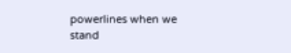powerlines when we stand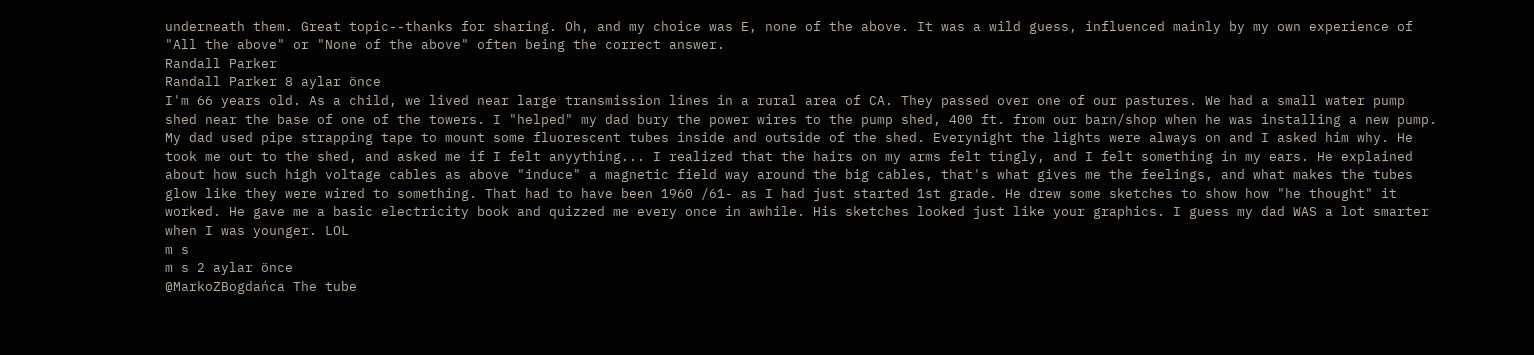underneath them. Great topic--thanks for sharing. Oh, and my choice was E, none of the above. It was a wild guess, influenced mainly by my own experience of "All the above" or "None of the above" often being the correct answer.
Randall Parker
Randall Parker 8 aylar önce
I'm 66 years old. As a child, we lived near large transmission lines in a rural area of CA. They passed over one of our pastures. We had a small water pump shed near the base of one of the towers. I "helped" my dad bury the power wires to the pump shed, 400 ft. from our barn/shop when he was installing a new pump. My dad used pipe strapping tape to mount some fluorescent tubes inside and outside of the shed. Everynight the lights were always on and I asked him why. He took me out to the shed, and asked me if I felt anyything... I realized that the hairs on my arms felt tingly, and I felt something in my ears. He explained about how such high voltage cables as above "induce" a magnetic field way around the big cables, that's what gives me the feelings, and what makes the tubes glow like they were wired to something. That had to have been 1960 /61- as I had just started 1st grade. He drew some sketches to show how "he thought" it worked. He gave me a basic electricity book and quizzed me every once in awhile. His sketches looked just like your graphics. I guess my dad WAS a lot smarter when I was younger. LOL
m s
m s 2 aylar önce
@MarkoZBogdańca The tube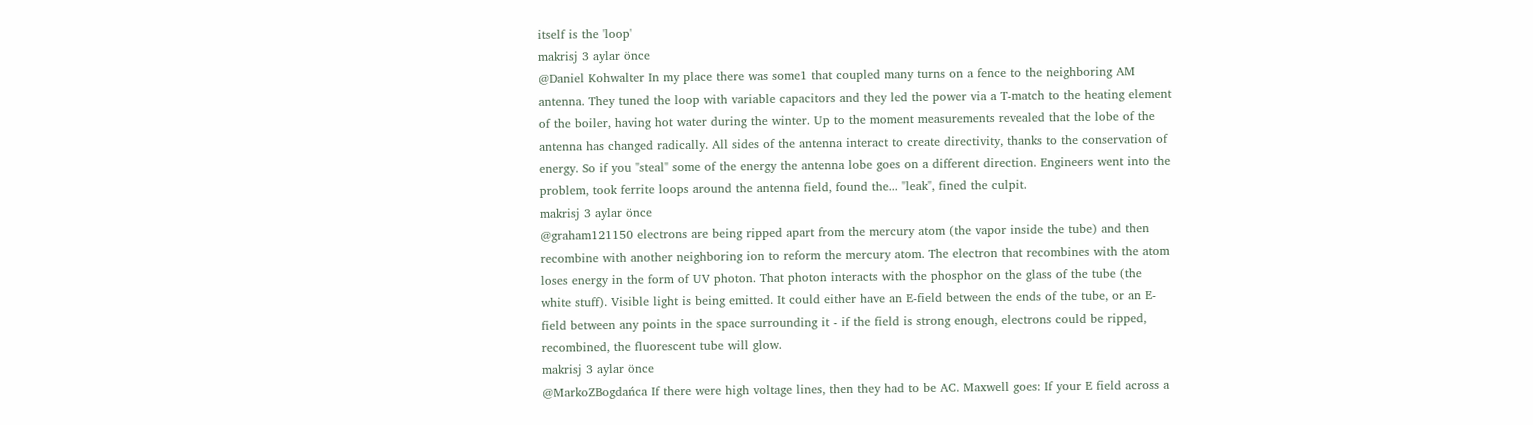itself is the 'loop'
makrisj 3 aylar önce
@Daniel Kohwalter In my place there was some1 that coupled many turns on a fence to the neighboring AM antenna. They tuned the loop with variable capacitors and they led the power via a T-match to the heating element of the boiler, having hot water during the winter. Up to the moment measurements revealed that the lobe of the antenna has changed radically. All sides of the antenna interact to create directivity, thanks to the conservation of energy. So if you "steal" some of the energy the antenna lobe goes on a different direction. Engineers went into the problem, took ferrite loops around the antenna field, found the... "leak", fined the culpit.
makrisj 3 aylar önce
@graham121150 electrons are being ripped apart from the mercury atom (the vapor inside the tube) and then recombine with another neighboring ion to reform the mercury atom. The electron that recombines with the atom loses energy in the form of UV photon. That photon interacts with the phosphor on the glass of the tube (the white stuff). Visible light is being emitted. It could either have an E-field between the ends of the tube, or an E-field between any points in the space surrounding it - if the field is strong enough, electrons could be ripped, recombined, the fluorescent tube will glow.
makrisj 3 aylar önce
@MarkoZBogdańca If there were high voltage lines, then they had to be AC. Maxwell goes: If your E field across a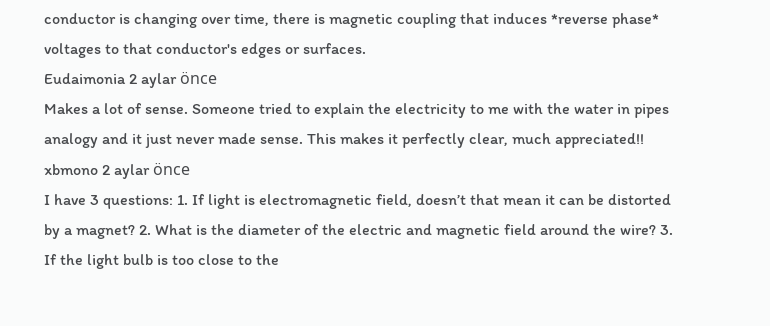conductor is changing over time, there is magnetic coupling that induces *reverse phase* voltages to that conductor's edges or surfaces.
Eudaimonia 2 aylar önce
Makes a lot of sense. Someone tried to explain the electricity to me with the water in pipes analogy and it just never made sense. This makes it perfectly clear, much appreciated!!
xbmono 2 aylar önce
I have 3 questions: 1. If light is electromagnetic field, doesn’t that mean it can be distorted by a magnet? 2. What is the diameter of the electric and magnetic field around the wire? 3. If the light bulb is too close to the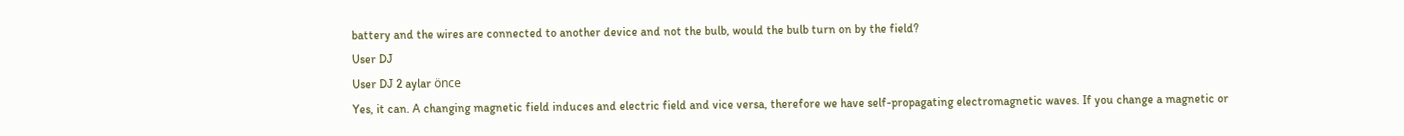battery and the wires are connected to another device and not the bulb, would the bulb turn on by the field?
User DJ
User DJ 2 aylar önce
Yes, it can. A changing magnetic field induces and electric field and vice versa, therefore we have self-propagating electromagnetic waves. If you change a magnetic or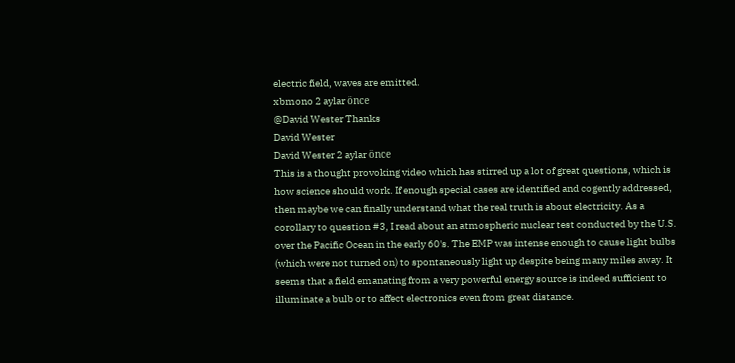electric field, waves are emitted.
xbmono 2 aylar önce
@David Wester Thanks
David Wester
David Wester 2 aylar önce
This is a thought provoking video which has stirred up a lot of great questions, which is how science should work. If enough special cases are identified and cogently addressed, then maybe we can finally understand what the real truth is about electricity. As a corollary to question #3, I read about an atmospheric nuclear test conducted by the U.S. over the Pacific Ocean in the early 60's. The EMP was intense enough to cause light bulbs (which were not turned on) to spontaneously light up despite being many miles away. It seems that a field emanating from a very powerful energy source is indeed sufficient to illuminate a bulb or to affect electronics even from great distance.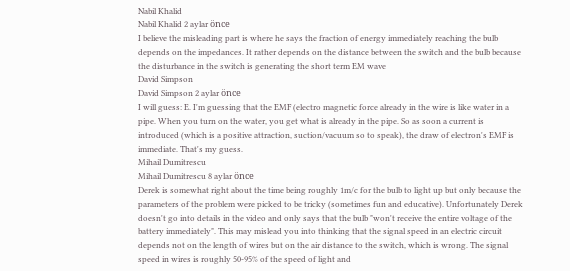Nabil Khalid
Nabil Khalid 2 aylar önce
I believe the misleading part is where he says the fraction of energy immediately reaching the bulb depends on the impedances. It rather depends on the distance between the switch and the bulb because the disturbance in the switch is generating the short term EM wave
David Simpson
David Simpson 2 aylar önce
I will guess: E. I'm guessing that the EMF (electro magnetic force already in the wire is like water in a pipe. When you turn on the water, you get what is already in the pipe. So as soon a current is introduced (which is a positive attraction, suction/vacuum so to speak), the draw of electron's EMF is immediate. That's my guess.
Mihail Dumitrescu
Mihail Dumitrescu 8 aylar önce
Derek is somewhat right about the time being roughly 1m/c for the bulb to light up but only because the parameters of the problem were picked to be tricky (sometimes fun and educative). Unfortunately Derek doesn't go into details in the video and only says that the bulb "won't receive the entire voltage of the battery immediately". This may mislead you into thinking that the signal speed in an electric circuit depends not on the length of wires but on the air distance to the switch, which is wrong. The signal speed in wires is roughly 50-95% of the speed of light and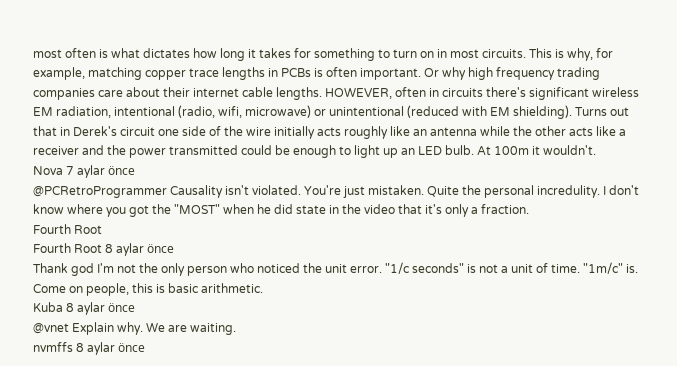most often is what dictates how long it takes for something to turn on in most circuits. This is why, for example, matching copper trace lengths in PCBs is often important. Or why high frequency trading companies care about their internet cable lengths. HOWEVER, often in circuits there's significant wireless EM radiation, intentional (radio, wifi, microwave) or unintentional (reduced with EM shielding). Turns out that in Derek's circuit one side of the wire initially acts roughly like an antenna while the other acts like a receiver and the power transmitted could be enough to light up an LED bulb. At 100m it wouldn't.
Nova 7 aylar önce
@PCRetroProgrammer Causality isn't violated. You're just mistaken. Quite the personal incredulity. I don't know where you got the "MOST" when he did state in the video that it's only a fraction.
Fourth Root
Fourth Root 8 aylar önce
Thank god I'm not the only person who noticed the unit error. "1/c seconds" is not a unit of time. "1m/c" is. Come on people, this is basic arithmetic.
Kuba 8 aylar önce
@vnet Explain why. We are waiting.
nvmffs 8 aylar önce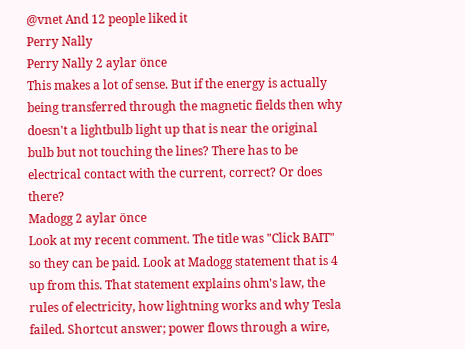@vnet And 12 people liked it
Perry Nally
Perry Nally 2 aylar önce
This makes a lot of sense. But if the energy is actually being transferred through the magnetic fields then why doesn't a lightbulb light up that is near the original bulb but not touching the lines? There has to be electrical contact with the current, correct? Or does there?
Madogg 2 aylar önce
Look at my recent comment. The title was "Click BAIT" so they can be paid. Look at Madogg statement that is 4 up from this. That statement explains ohm's law, the rules of electricity, how lightning works and why Tesla failed. Shortcut answer; power flows through a wire,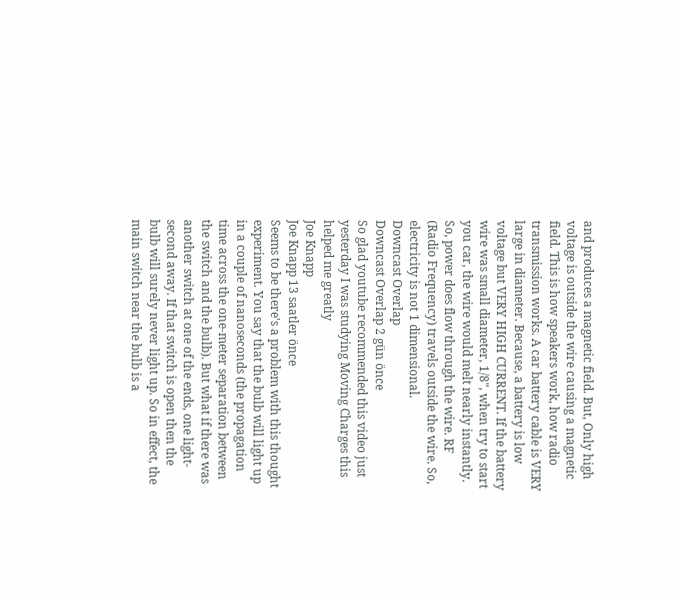and produces a magnetic field. But, Only high voltage is outside the wire causing a magnetic field. This is how speakers work, how radio transmission works. A car battery cable is VERY large in diameter. Because, a battery is low voltage but VERY HIGH CURRENT. If the battery wire was small diameter, 1/8", when try to start you car, the wire would melt nearly instantly. So, power does flow through the wire. RF (Radio Frequency) travels outside the wire. So, electricity is not 1 dimensional.
Downcast Overlap
Downcast Overlap 2 gün önce
So glad youtube recommended this video just yesterday I was studying Moving Charges this helped me greatly
Joe Knapp
Joe Knapp 13 saatler önce
Seems to be there's a problem with this thought experiment. You say that the bulb will light up in a couple of nanoseconds (the propagation time across the one-meter separation between the switch and the bulb). But what if there was another switch at one of the ends, one light-second away. If that switch is open then the bulb will surely never light up. So in effect, the main switch near the bulb is a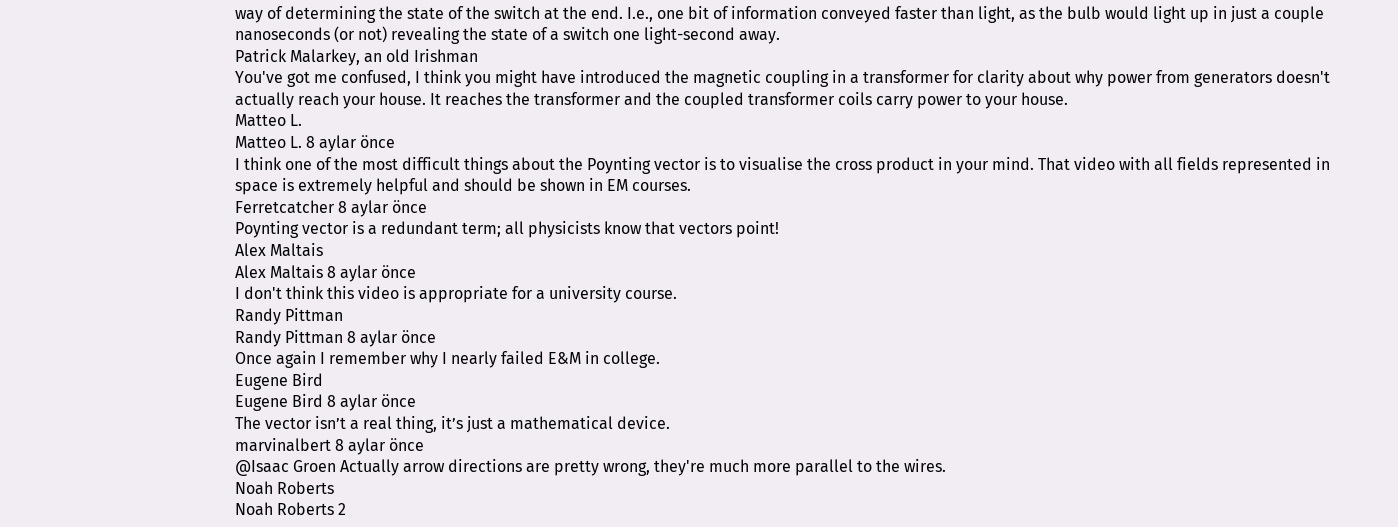way of determining the state of the switch at the end. I.e., one bit of information conveyed faster than light, as the bulb would light up in just a couple nanoseconds (or not) revealing the state of a switch one light-second away.
Patrick Malarkey, an old Irishman
You've got me confused, I think you might have introduced the magnetic coupling in a transformer for clarity about why power from generators doesn't actually reach your house. It reaches the transformer and the coupled transformer coils carry power to your house.
Matteo L.
Matteo L. 8 aylar önce
I think one of the most difficult things about the Poynting vector is to visualise the cross product in your mind. That video with all fields represented in space is extremely helpful and should be shown in EM courses.
Ferretcatcher 8 aylar önce
Poynting vector is a redundant term; all physicists know that vectors point!
Alex Maltais
Alex Maltais 8 aylar önce
I don't think this video is appropriate for a university course.
Randy Pittman
Randy Pittman 8 aylar önce
Once again I remember why I nearly failed E&M in college.
Eugene Bird
Eugene Bird 8 aylar önce
The vector isn’t a real thing, it’s just a mathematical device.
marvinalbert 8 aylar önce
@Isaac Groen Actually arrow directions are pretty wrong, they're much more parallel to the wires.
Noah Roberts
Noah Roberts 2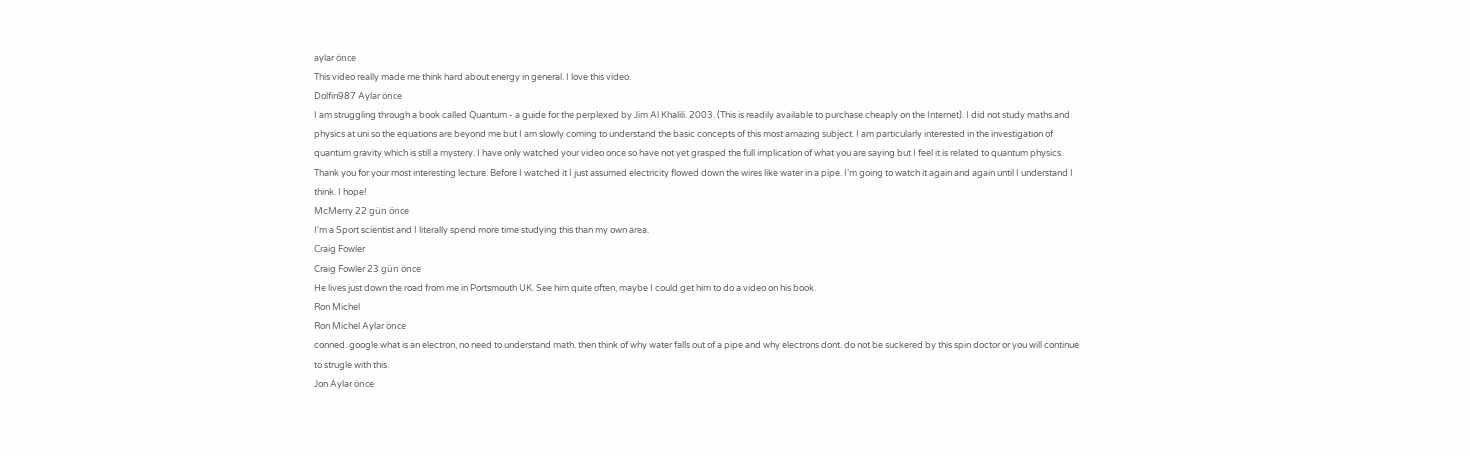aylar önce
This video really made me think hard about energy in general. I love this video.
Dolfin987 Aylar önce
I am struggling through a book called Quantum - a guide for the perplexed by Jim Al Khalili. 2003. (This is readily available to purchase cheaply on the Internet). I did not study maths and physics at uni so the equations are beyond me but I am slowly coming to understand the basic concepts of this most amazing subject. I am particularly interested in the investigation of quantum gravity which is still a mystery. I have only watched your video once so have not yet grasped the full implication of what you are saying but I feel it is related to quantum physics. Thank you for your most interesting lecture. Before I watched it I just assumed electricity flowed down the wires like water in a pipe. I’m going to watch it again and again until I understand I think. I hope!
McMerry 22 gün önce
I'm a Sport scientist and I literally spend more time studying this than my own area.
Craig Fowler
Craig Fowler 23 gün önce
He lives just down the road from me in Portsmouth UK. See him quite often, maybe I could get him to do a video on his book.
Ron Michel
Ron Michel Aylar önce
conned. google what is an electron, no need to understand math. then think of why water falls out of a pipe and why electrons dont. do not be suckered by this spin doctor or you will continue to strugle with this.
Jon Aylar önce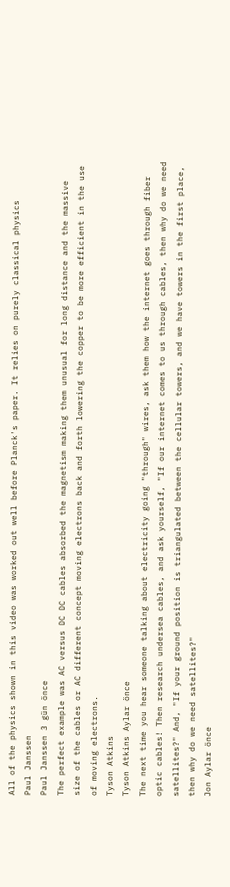All of the physics shown in this video was worked out well before Planck's paper. It relies on purely classical physics
Paul Janssen
Paul Janssen 3 gün önce
The perfect example was AC versus DC DC cables absorbed the magnetism making them unusual for long distance and the massive size of the cables or AC different concept moving electrons back and forth lowering the copper to be more efficient in the use of moving electrons.
Tyson Atkins
Tyson Atkins Aylar önce
The next time you hear someone talking about electricity going "through" wires, ask them how the internet goes through fiber optic cables! Then research undersea cables, and ask yourself, "If our internet comes to us through cables, then why do we need satellites?" And, "If your ground position is triangulated between the cellular towers, and we have towers in the first place, then why do we need satellites?"
Jon Aylar önce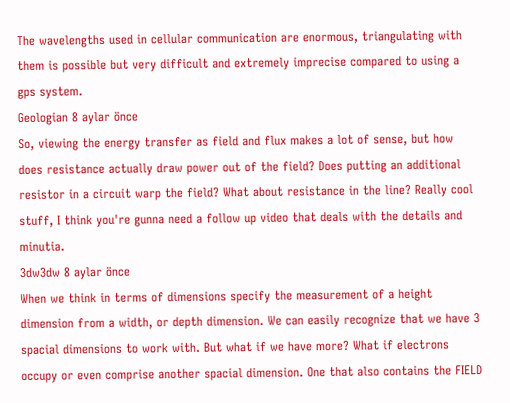The wavelengths used in cellular communication are enormous, triangulating with them is possible but very difficult and extremely imprecise compared to using a gps system.
Geologian 8 aylar önce
So, viewing the energy transfer as field and flux makes a lot of sense, but how does resistance actually draw power out of the field? Does putting an additional resistor in a circuit warp the field? What about resistance in the line? Really cool stuff, I think you're gunna need a follow up video that deals with the details and minutia.
3dw3dw 8 aylar önce
When we think in terms of dimensions specify the measurement of a height dimension from a width, or depth dimension. We can easily recognize that we have 3 spacial dimensions to work with. But what if we have more? What if electrons occupy or even comprise another spacial dimension. One that also contains the FIELD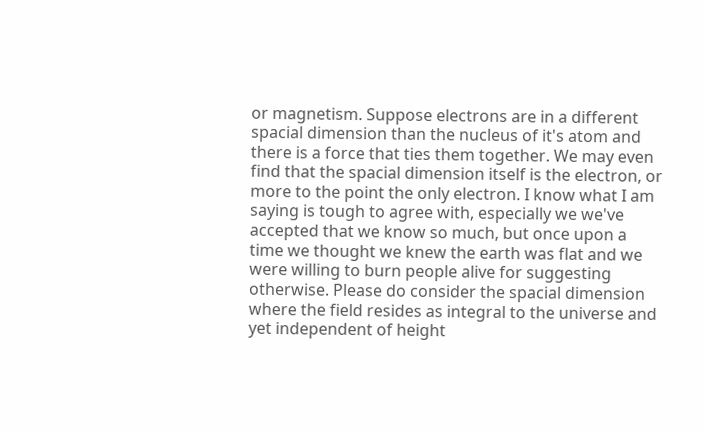or magnetism. Suppose electrons are in a different spacial dimension than the nucleus of it's atom and there is a force that ties them together. We may even find that the spacial dimension itself is the electron, or more to the point the only electron. I know what I am saying is tough to agree with, especially we we've accepted that we know so much, but once upon a time we thought we knew the earth was flat and we were willing to burn people alive for suggesting otherwise. Please do consider the spacial dimension where the field resides as integral to the universe and yet independent of height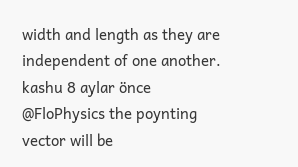width and length as they are independent of one another.
kashu 8 aylar önce
@FloPhysics the poynting vector will be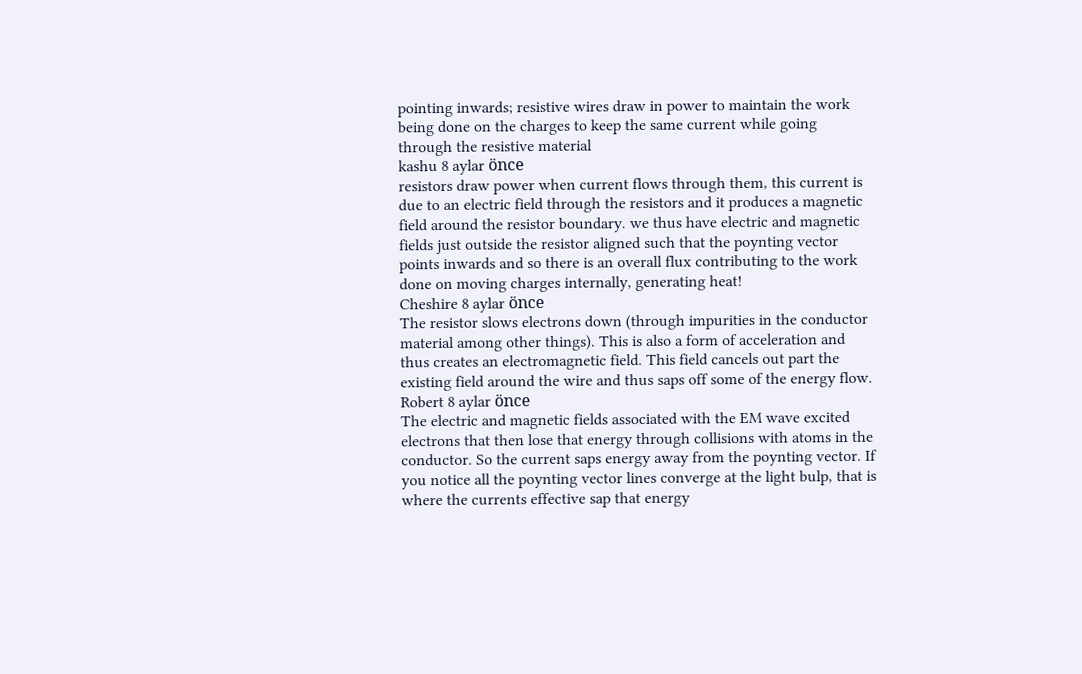pointing inwards; resistive wires draw in power to maintain the work being done on the charges to keep the same current while going through the resistive material
kashu 8 aylar önce
resistors draw power when current flows through them, this current is due to an electric field through the resistors and it produces a magnetic field around the resistor boundary. we thus have electric and magnetic fields just outside the resistor aligned such that the poynting vector points inwards and so there is an overall flux contributing to the work done on moving charges internally, generating heat!
Cheshire 8 aylar önce
The resistor slows electrons down (through impurities in the conductor material among other things). This is also a form of acceleration and thus creates an electromagnetic field. This field cancels out part the existing field around the wire and thus saps off some of the energy flow.
Robert 8 aylar önce
The electric and magnetic fields associated with the EM wave excited electrons that then lose that energy through collisions with atoms in the conductor. So the current saps energy away from the poynting vector. If you notice all the poynting vector lines converge at the light bulp, that is where the currents effective sap that energy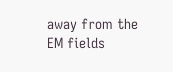away from the EM fields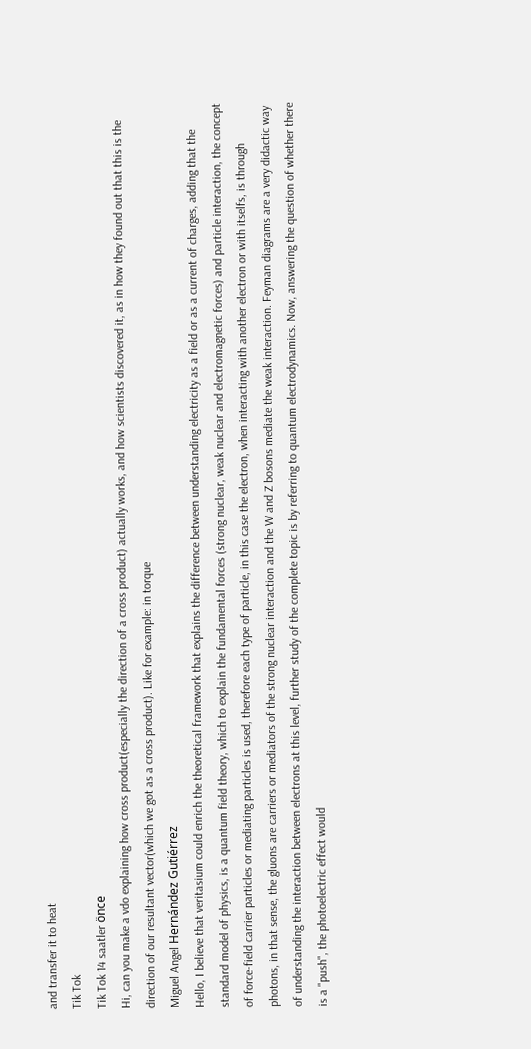and transfer it to heat
Tik Tok
Tik Tok 14 saatler önce
Hi, can you make a vdo explaining how cross product(especially the direction of a cross product) actually works, and how scientists discovered it, as in how they found out that this is the direction of our resultant vector(which we got as a cross product). Like for example: in torque
Miguel Angel Hernández Gutiérrez
Hello, I believe that veritasium could enrich the theoretical framework that explains the difference between understanding electricity as a field or as a current of charges, adding that the standard model of physics, is a quantum field theory, which to explain the fundamental forces (strong nuclear, weak nuclear and electromagnetic forces) and particle interaction, the concept of force-field carrier particles or mediating particles is used, therefore each type of particle, in this case the electron, when interacting with another electron or with itselfs, is through photons, in that sense, the gluons are carriers or mediators of the strong nuclear interaction and the W and Z bosons mediate the weak interaction. Feyman diagrams are a very didactic way of understanding the interaction between electrons at this level, further study of the complete topic is by referring to quantum electrodynamics. Now, answering the question of whether there is a "push", the photoelectric effect would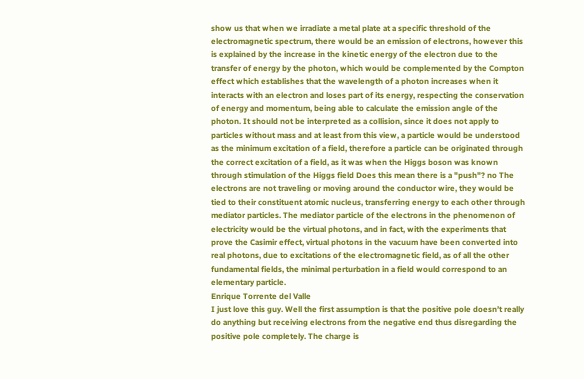show us that when we irradiate a metal plate at a specific threshold of the electromagnetic spectrum, there would be an emission of electrons, however this is explained by the increase in the kinetic energy of the electron due to the transfer of energy by the photon, which would be complemented by the Compton effect which establishes that the wavelength of a photon increases when it interacts with an electron and loses part of its energy, respecting the conservation of energy and momentum, being able to calculate the emission angle of the photon. It should not be interpreted as a collision, since it does not apply to particles without mass and at least from this view, a particle would be understood as the minimum excitation of a field, therefore a particle can be originated through the correct excitation of a field, as it was when the Higgs boson was known through stimulation of the Higgs field Does this mean there is a "push"? no The electrons are not traveling or moving around the conductor wire, they would be tied to their constituent atomic nucleus, transferring energy to each other through mediator particles. The mediator particle of the electrons in the phenomenon of electricity would be the virtual photons, and in fact, with the experiments that prove the Casimir effect, virtual photons in the vacuum have been converted into real photons, due to excitations of the electromagnetic field, as of all the other fundamental fields, the minimal perturbation in a field would correspond to an elementary particle.
Enrique Torrente del Valle
I just love this guy. Well the first assumption is that the positive pole doesn’t really do anything but receiving electrons from the negative end thus disregarding the positive pole completely. The charge is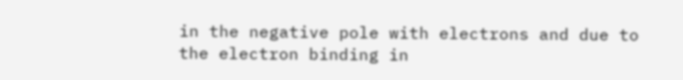in the negative pole with electrons and due to the electron binding in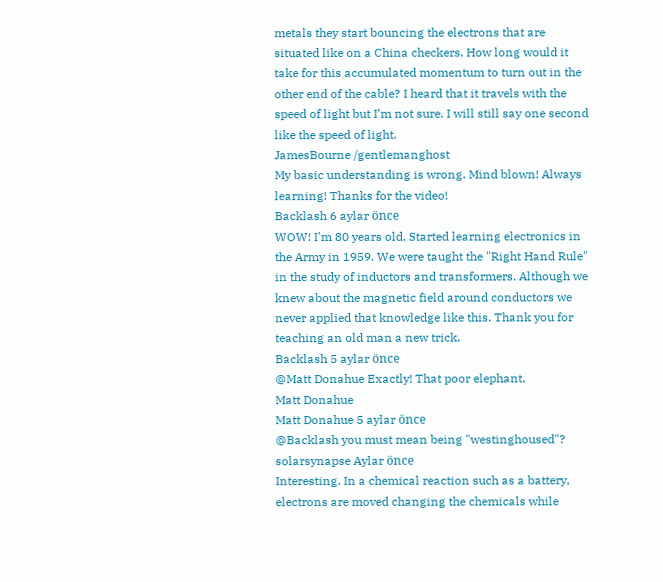metals they start bouncing the electrons that are situated like on a China checkers. How long would it take for this accumulated momentum to turn out in the other end of the cable? I heard that it travels with the speed of light but I’m not sure. I will still say one second like the speed of light.
JamesBourne /gentlemanghost
My basic understanding is wrong. Mind blown! Always learning! Thanks for the video!
Backlash 6 aylar önce
WOW! I'm 80 years old. Started learning electronics in the Army in 1959. We were taught the "Right Hand Rule" in the study of inductors and transformers. Although we knew about the magnetic field around conductors we never applied that knowledge like this. Thank you for teaching an old man a new trick.
Backlash 5 aylar önce
@Matt Donahue Exactly! That poor elephant.
Matt Donahue
Matt Donahue 5 aylar önce
@Backlash you must mean being "westinghoused"?
solarsynapse Aylar önce
Interesting. In a chemical reaction such as a battery, electrons are moved changing the chemicals while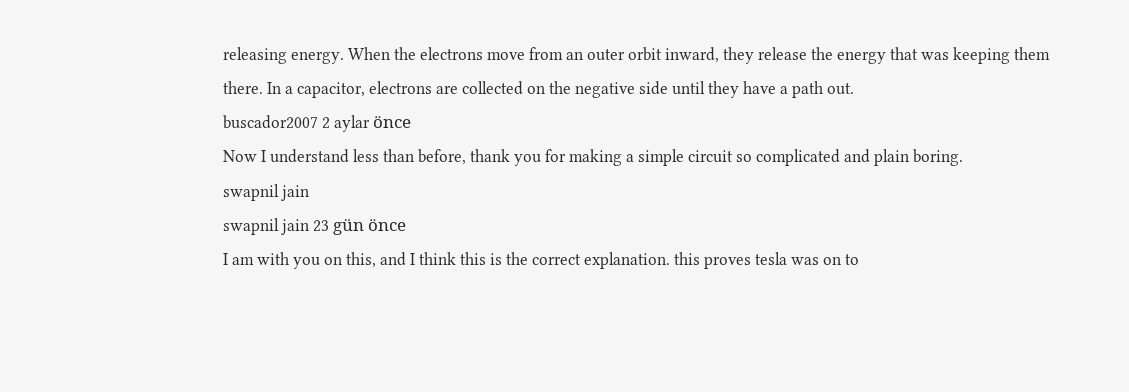releasing energy. When the electrons move from an outer orbit inward, they release the energy that was keeping them there. In a capacitor, electrons are collected on the negative side until they have a path out.
buscador2007 2 aylar önce
Now I understand less than before, thank you for making a simple circuit so complicated and plain boring.
swapnil jain
swapnil jain 23 gün önce
I am with you on this, and I think this is the correct explanation. this proves tesla was on to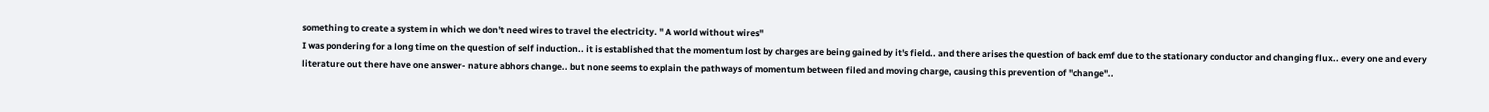something to create a system in which we don't need wires to travel the electricity. " A world without wires"
I was pondering for a long time on the question of self induction.. it is established that the momentum lost by charges are being gained by it's field.. and there arises the question of back emf due to the stationary conductor and changing flux.. every one and every literature out there have one answer- nature abhors change.. but none seems to explain the pathways of momentum between filed and moving charge, causing this prevention of "change"..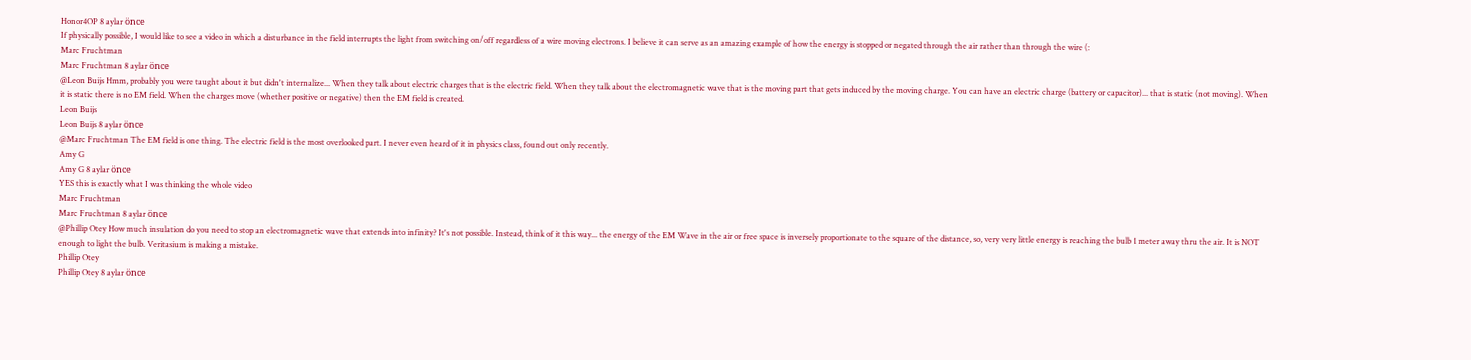Honor4OP 8 aylar önce
If physically possible, I would like to see a video in which a disturbance in the field interrupts the light from switching on/off regardless of a wire moving electrons. I believe it can serve as an amazing example of how the energy is stopped or negated through the air rather than through the wire (:
Marc Fruchtman
Marc Fruchtman 8 aylar önce
@Leon Buijs Hmm, probably you were taught about it but didn't internalize... When they talk about electric charges that is the electric field. When they talk about the electromagnetic wave that is the moving part that gets induced by the moving charge. You can have an electric charge (battery or capacitor)... that is static (not moving). When it is static there is no EM field. When the charges move (whether positive or negative) then the EM field is created.
Leon Buijs
Leon Buijs 8 aylar önce
@Marc Fruchtman The EM field is one thing. The electric field is the most overlooked part. I never even heard of it in physics class, found out only recently.
Amy G
Amy G 8 aylar önce
YES this is exactly what I was thinking the whole video
Marc Fruchtman
Marc Fruchtman 8 aylar önce
@Phillip Otey How much insulation do you need to stop an electromagnetic wave that extends into infinity? It's not possible. Instead, think of it this way... the energy of the EM Wave in the air or free space is inversely proportionate to the square of the distance, so, very very little energy is reaching the bulb 1 meter away thru the air. It is NOT enough to light the bulb. Veritasium is making a mistake.
Phillip Otey
Phillip Otey 8 aylar önce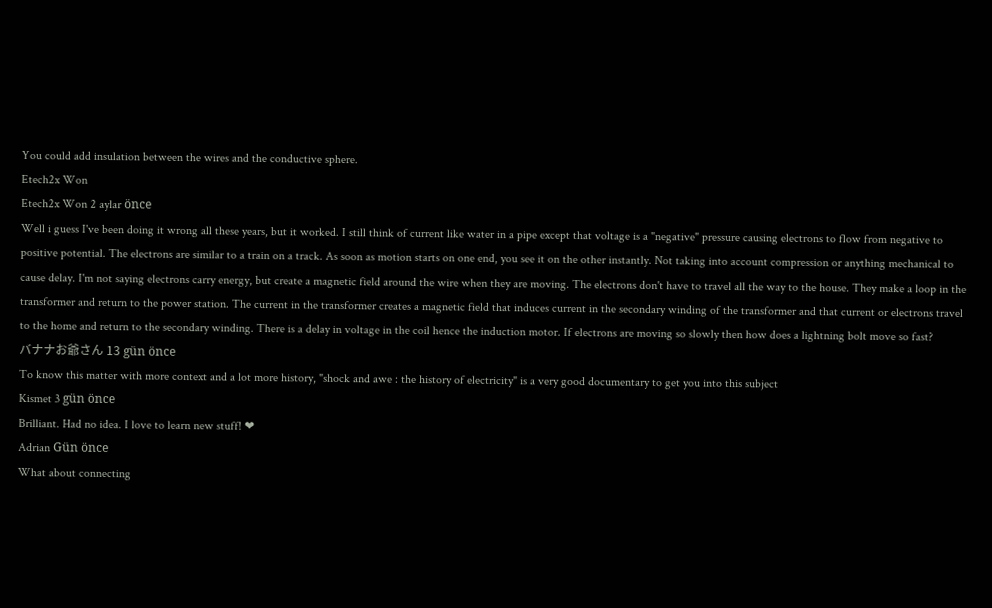You could add insulation between the wires and the conductive sphere.
Etech2x Won
Etech2x Won 2 aylar önce
Well i guess I've been doing it wrong all these years, but it worked. I still think of current like water in a pipe except that voltage is a "negative" pressure causing electrons to flow from negative to positive potential. The electrons are similar to a train on a track. As soon as motion starts on one end, you see it on the other instantly. Not taking into account compression or anything mechanical to cause delay. I'm not saying electrons carry energy, but create a magnetic field around the wire when they are moving. The electrons don't have to travel all the way to the house. They make a loop in the transformer and return to the power station. The current in the transformer creates a magnetic field that induces current in the secondary winding of the transformer and that current or electrons travel to the home and return to the secondary winding. There is a delay in voltage in the coil hence the induction motor. If electrons are moving so slowly then how does a lightning bolt move so fast?
バナナお爺さん 13 gün önce
To know this matter with more context and a lot more history, "shock and awe : the history of electricity" is a very good documentary to get you into this subject
Kismet 3 gün önce
Brilliant. Had no idea. I love to learn new stuff! ❤
Adrian Gün önce
What about connecting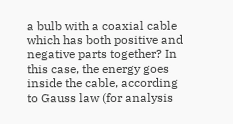a bulb with a coaxial cable which has both positive and negative parts together? In this case, the energy goes inside the cable, according to Gauss law (for analysis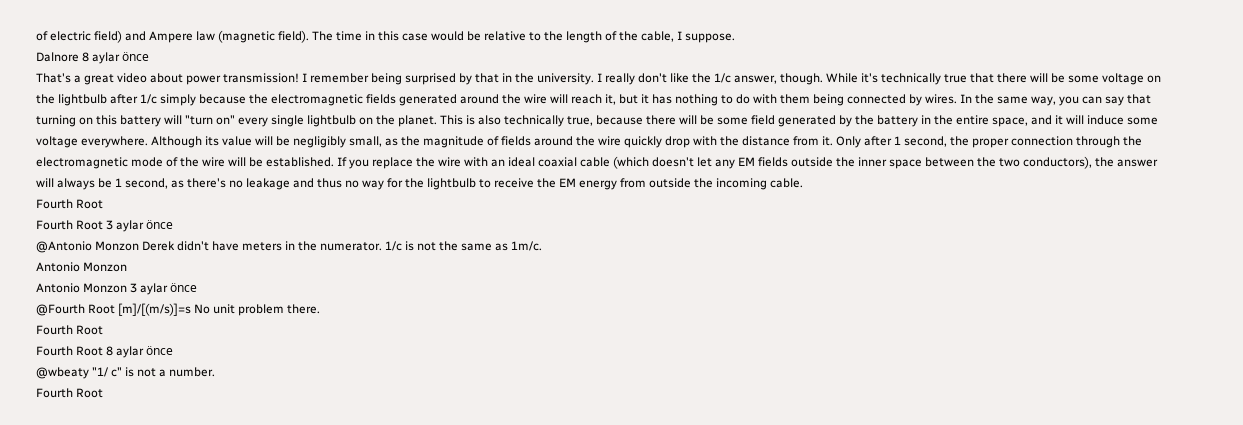of electric field) and Ampere law (magnetic field). The time in this case would be relative to the length of the cable, I suppose.
Dalnore 8 aylar önce
That's a great video about power transmission! I remember being surprised by that in the university. I really don't like the 1/c answer, though. While it's technically true that there will be some voltage on the lightbulb after 1/c simply because the electromagnetic fields generated around the wire will reach it, but it has nothing to do with them being connected by wires. In the same way, you can say that turning on this battery will "turn on" every single lightbulb on the planet. This is also technically true, because there will be some field generated by the battery in the entire space, and it will induce some voltage everywhere. Although its value will be negligibly small, as the magnitude of fields around the wire quickly drop with the distance from it. Only after 1 second, the proper connection through the electromagnetic mode of the wire will be established. If you replace the wire with an ideal coaxial cable (which doesn't let any EM fields outside the inner space between the two conductors), the answer will always be 1 second, as there's no leakage and thus no way for the lightbulb to receive the EM energy from outside the incoming cable.
Fourth Root
Fourth Root 3 aylar önce
@Antonio Monzon Derek didn't have meters in the numerator. 1/c is not the same as 1m/c.
Antonio Monzon
Antonio Monzon 3 aylar önce
@Fourth Root [m]/[(m/s)]=s No unit problem there.
Fourth Root
Fourth Root 8 aylar önce
@wbeaty "1/ c" is not a number.
Fourth Root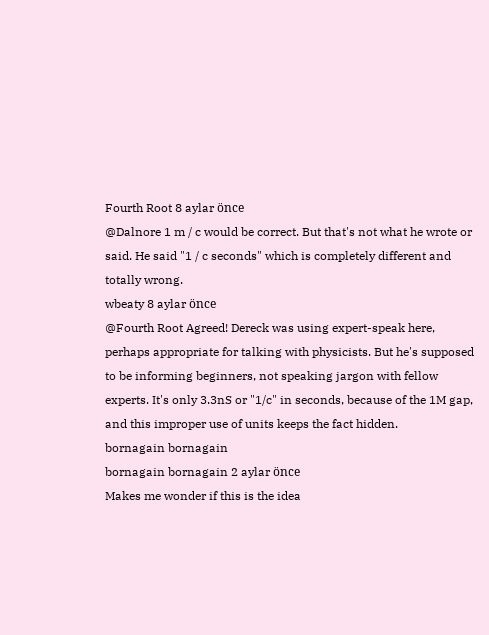Fourth Root 8 aylar önce
@Dalnore 1 m / c would be correct. But that's not what he wrote or said. He said "1 / c seconds" which is completely different and totally wrong.
wbeaty 8 aylar önce
@Fourth Root Agreed! Dereck was using expert-speak here, perhaps appropriate for talking with physicists. But he's supposed to be informing beginners, not speaking jargon with fellow experts. It's only 3.3nS or "1/c" in seconds, because of the 1M gap, and this improper use of units keeps the fact hidden.
bornagain bornagain
bornagain bornagain 2 aylar önce
Makes me wonder if this is the idea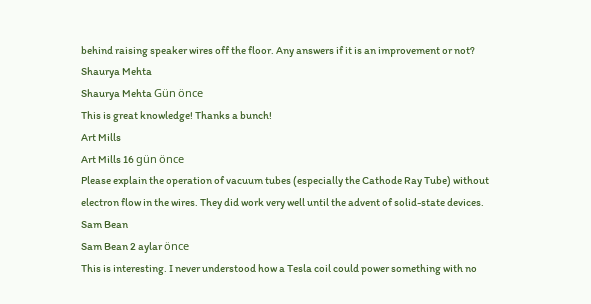behind raising speaker wires off the floor. Any answers if it is an improvement or not?
Shaurya Mehta
Shaurya Mehta Gün önce
This is great knowledge! Thanks a bunch!
Art Mills
Art Mills 16 gün önce
Please explain the operation of vacuum tubes (especially the Cathode Ray Tube) without electron flow in the wires. They did work very well until the advent of solid-state devices.
Sam Bean
Sam Bean 2 aylar önce
This is interesting. I never understood how a Tesla coil could power something with no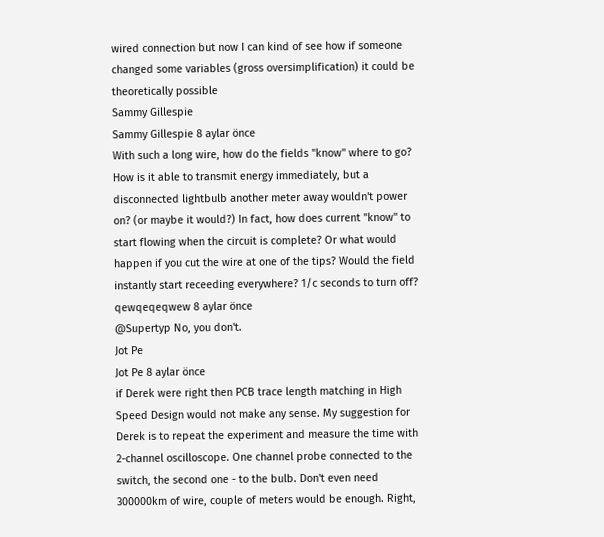wired connection but now I can kind of see how if someone changed some variables (gross oversimplification) it could be theoretically possible
Sammy Gillespie
Sammy Gillespie 8 aylar önce
With such a long wire, how do the fields "know" where to go? How is it able to transmit energy immediately, but a disconnected lightbulb another meter away wouldn't power on? (or maybe it would?) In fact, how does current "know" to start flowing when the circuit is complete? Or what would happen if you cut the wire at one of the tips? Would the field instantly start receeding everywhere? 1/c seconds to turn off?
qewqeqeqwew 8 aylar önce
@Supertyp No, you don't.
Jot Pe
Jot Pe 8 aylar önce
if Derek were right then PCB trace length matching in High Speed Design would not make any sense. My suggestion for Derek is to repeat the experiment and measure the time with 2-channel oscilloscope. One channel probe connected to the switch, the second one - to the bulb. Don't even need 300000km of wire, couple of meters would be enough. Right,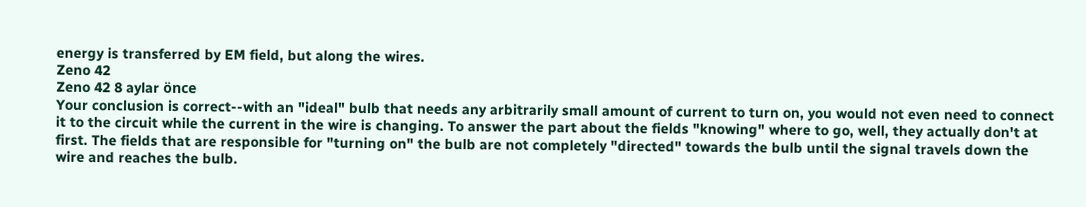energy is transferred by EM field, but along the wires.
Zeno 42
Zeno 42 8 aylar önce
Your conclusion is correct--with an "ideal" bulb that needs any arbitrarily small amount of current to turn on, you would not even need to connect it to the circuit while the current in the wire is changing. To answer the part about the fields "knowing" where to go, well, they actually don't at first. The fields that are responsible for "turning on" the bulb are not completely "directed" towards the bulb until the signal travels down the wire and reaches the bulb.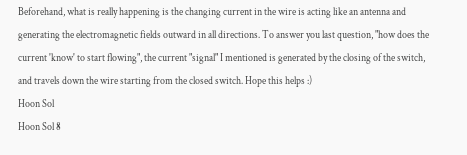Beforehand, what is really happening is the changing current in the wire is acting like an antenna and generating the electromagnetic fields outward in all directions. To answer you last question, "how does the current 'know' to start flowing", the current "signal" I mentioned is generated by the closing of the switch, and travels down the wire starting from the closed switch. Hope this helps :)
Hoon Sol
Hoon Sol 8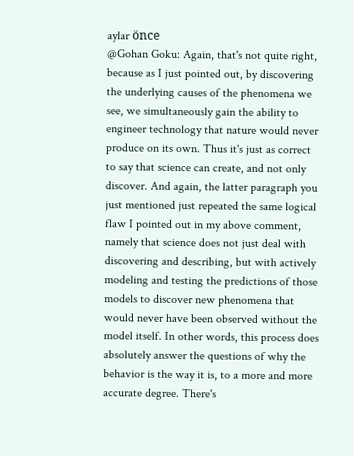aylar önce
@Gohan Goku: Again, that's not quite right, because as I just pointed out, by discovering the underlying causes of the phenomena we see, we simultaneously gain the ability to engineer technology that nature would never produce on its own. Thus it's just as correct to say that science can create, and not only discover. And again, the latter paragraph you just mentioned just repeated the same logical flaw I pointed out in my above comment, namely that science does not just deal with discovering and describing, but with actively modeling and testing the predictions of those models to discover new phenomena that would never have been observed without the model itself. In other words, this process does absolutely answer the questions of why the behavior is the way it is, to a more and more accurate degree. There's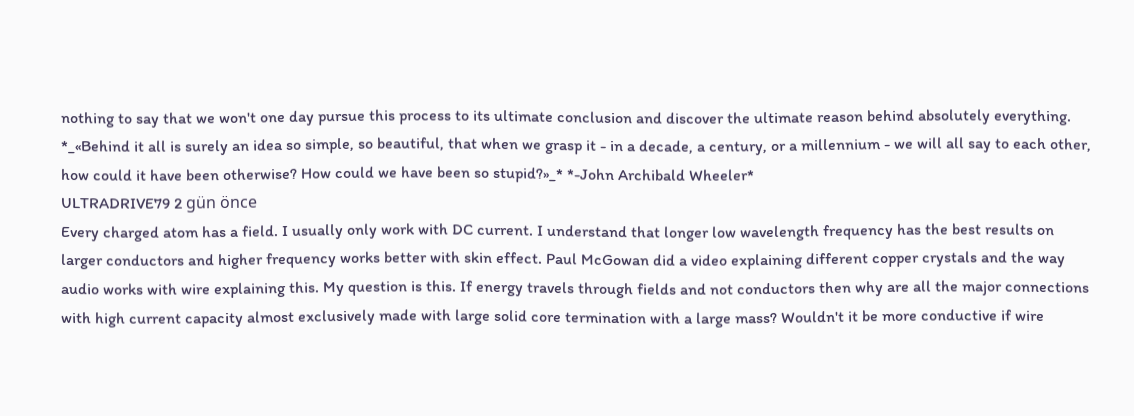nothing to say that we won't one day pursue this process to its ultimate conclusion and discover the ultimate reason behind absolutely everything. *_«Behind it all is surely an idea so simple, so beautiful, that when we grasp it - in a decade, a century, or a millennium - we will all say to each other, how could it have been otherwise? How could we have been so stupid?»_* *-John Archibald Wheeler*
ULTRADRIVE79 2 gün önce
Every charged atom has a field. I usually only work with DC current. I understand that longer low wavelength frequency has the best results on larger conductors and higher frequency works better with skin effect. Paul McGowan did a video explaining different copper crystals and the way audio works with wire explaining this. My question is this. If energy travels through fields and not conductors then why are all the major connections with high current capacity almost exclusively made with large solid core termination with a large mass? Wouldn't it be more conductive if wire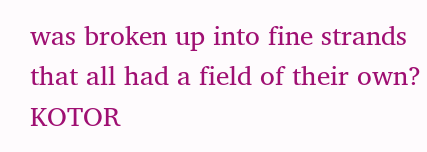was broken up into fine strands that all had a field of their own?
KOTOR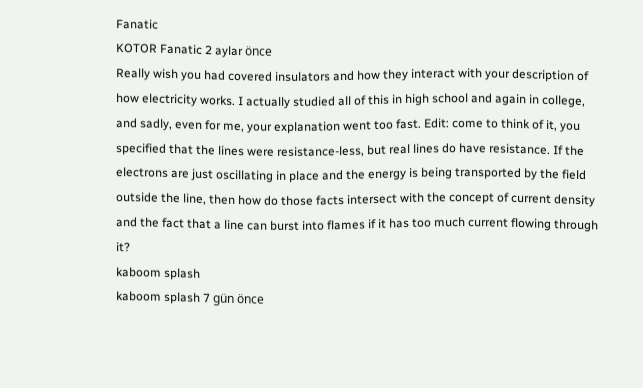Fanatic
KOTOR Fanatic 2 aylar önce
Really wish you had covered insulators and how they interact with your description of how electricity works. I actually studied all of this in high school and again in college, and sadly, even for me, your explanation went too fast. Edit: come to think of it, you specified that the lines were resistance-less, but real lines do have resistance. If the electrons are just oscillating in place and the energy is being transported by the field outside the line, then how do those facts intersect with the concept of current density and the fact that a line can burst into flames if it has too much current flowing through it?
kaboom splash
kaboom splash 7 gün önce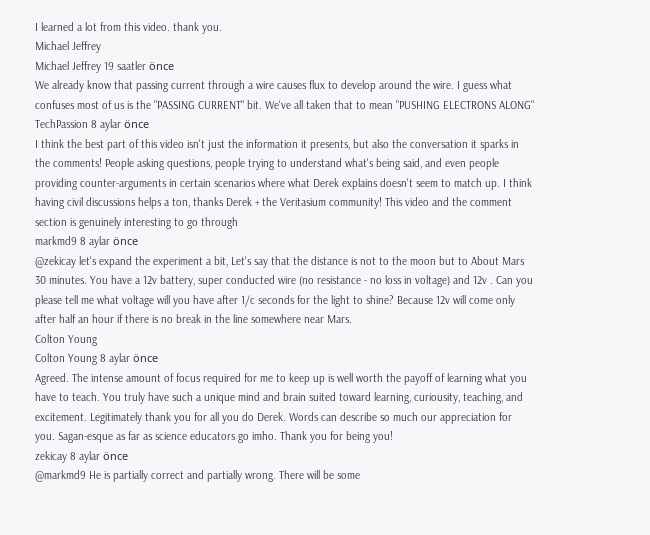I learned a lot from this video. thank you.
Michael Jeffrey
Michael Jeffrey 19 saatler önce
We already know that passing current through a wire causes flux to develop around the wire. I guess what confuses most of us is the "PASSING CURRENT" bit. We've all taken that to mean "PUSHING ELECTRONS ALONG"
TechPassion 8 aylar önce
I think the best part of this video isn't just the information it presents, but also the conversation it sparks in the comments! People asking questions, people trying to understand what's being said, and even people providing counter-arguments in certain scenarios where what Derek explains doesn't seem to match up. I think having civil discussions helps a ton, thanks Derek + the Veritasium community! This video and the comment section is genuinely interesting to go through
markmd9 8 aylar önce
@zekicay let's expand the experiment a bit, Let's say that the distance is not to the moon but to About Mars 30 minutes. You have a 12v battery, super conducted wire (no resistance - no loss in voltage) and 12v . Can you please tell me what voltage will you have after 1/c seconds for the light to shine? Because 12v will come only after half an hour if there is no break in the line somewhere near Mars.
Colton Young
Colton Young 8 aylar önce
Agreed. The intense amount of focus required for me to keep up is well worth the payoff of learning what you have to teach. You truly have such a unique mind and brain suited toward learning, curiousity, teaching, and excitement. Legitimately thank you for all you do Derek. Words can describe so much our appreciation for you. Sagan-esque as far as science educators go imho. Thank you for being you!
zekicay 8 aylar önce
@markmd9 He is partially correct and partially wrong. There will be some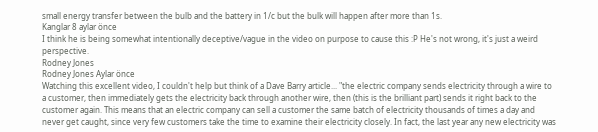small energy transfer between the bulb and the battery in 1/c but the bulk will happen after more than 1s.
Kanglar 8 aylar önce
I think he is being somewhat intentionally deceptive/vague in the video on purpose to cause this :P He's not wrong, it's just a weird perspective.
Rodney Jones
Rodney Jones Aylar önce
Watching this excellent video, I couldn't help but think of a Dave Barry article... "the electric company sends electricity through a wire to a customer, then immediately gets the electricity back through another wire, then (this is the brilliant part) sends it right back to the customer again. This means that an electric company can sell a customer the same batch of electricity thousands of times a day and never get caught, since very few customers take the time to examine their electricity closely. In fact, the last year any new electricity was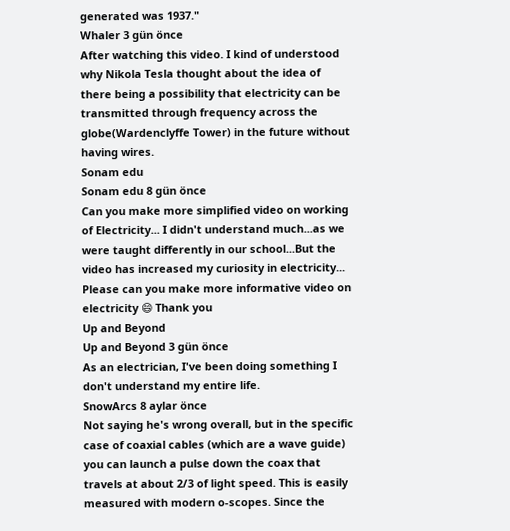generated was 1937."
Whaler 3 gün önce
After watching this video. I kind of understood why Nikola Tesla thought about the idea of there being a possibility that electricity can be transmitted through frequency across the globe(Wardenclyffe Tower) in the future without having wires.
Sonam edu
Sonam edu 8 gün önce
Can you make more simplified video on working of Electricity... I didn't understand much...as we were taught differently in our school...But the video has increased my curiosity in electricity... Please can you make more informative video on electricity 😄 Thank you
Up and Beyond
Up and Beyond 3 gün önce
As an electrician, I've been doing something I don't understand my entire life.
SnowArcs 8 aylar önce
Not saying he's wrong overall, but in the specific case of coaxial cables (which are a wave guide) you can launch a pulse down the coax that travels at about 2/3 of light speed. This is easily measured with modern o-scopes. Since the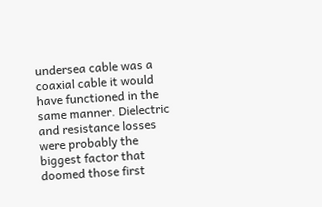undersea cable was a coaxial cable it would have functioned in the same manner. Dielectric and resistance losses were probably the biggest factor that doomed those first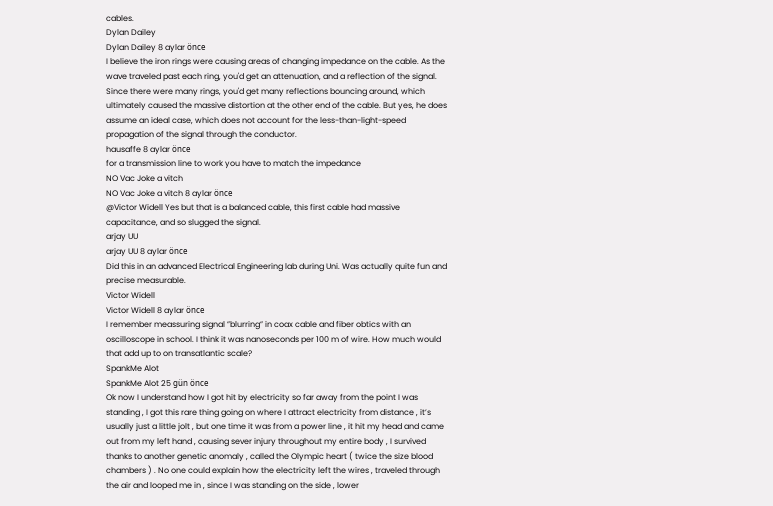cables.
Dylan Dailey
Dylan Dailey 8 aylar önce
I believe the iron rings were causing areas of changing impedance on the cable. As the wave traveled past each ring, you'd get an attenuation, and a reflection of the signal. Since there were many rings, you'd get many reflections bouncing around, which ultimately caused the massive distortion at the other end of the cable. But yes, he does assume an ideal case, which does not account for the less-than-light-speed propagation of the signal through the conductor.
hausaffe 8 aylar önce
for a transmission line to work you have to match the impedance
NO Vac Joke a vitch
NO Vac Joke a vitch 8 aylar önce
@Victor Widell Yes but that is a balanced cable, this first cable had massive capacitance, and so slugged the signal.
arjay UU
arjay UU 8 aylar önce
Did this in an advanced Electrical Engineering lab during Uni. Was actually quite fun and precise measurable.
Victor Widell
Victor Widell 8 aylar önce
I remember meassuring signal ”blurring” in coax cable and fiber obtics with an oscilloscope in school. I think it was nanoseconds per 100 m of wire. How much would that add up to on transatlantic scale?
SpankMe Alot
SpankMe Alot 25 gün önce
Ok now I understand how I got hit by electricity so far away from the point I was standing , I got this rare thing going on where I attract electricity from distance , it’s usually just a little jolt , but one time it was from a power line , it hit my head and came out from my left hand , causing sever injury throughout my entire body , I survived thanks to another genetic anomaly , called the Olympic heart ( twice the size blood chambers ) . No one could explain how the electricity left the wires , traveled through the air and looped me in , since I was standing on the side , lower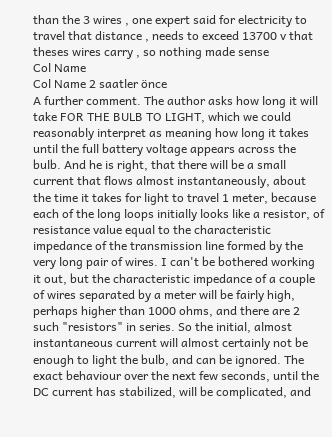than the 3 wires , one expert said for electricity to travel that distance , needs to exceed 13700 v that theses wires carry , so nothing made sense
Col Name
Col Name 2 saatler önce
A further comment. The author asks how long it will take FOR THE BULB TO LIGHT, which we could reasonably interpret as meaning how long it takes until the full battery voltage appears across the bulb. And he is right, that there will be a small current that flows almost instantaneously, about the time it takes for light to travel 1 meter, because each of the long loops initially looks like a resistor, of resistance value equal to the characteristic impedance of the transmission line formed by the very long pair of wires. I can't be bothered working it out, but the characteristic impedance of a couple of wires separated by a meter will be fairly high, perhaps higher than 1000 ohms, and there are 2 such "resistors" in series. So the initial, almost instantaneous current will almost certainly not be enough to light the bulb, and can be ignored. The exact behaviour over the next few seconds, until the DC current has stabilized, will be complicated, and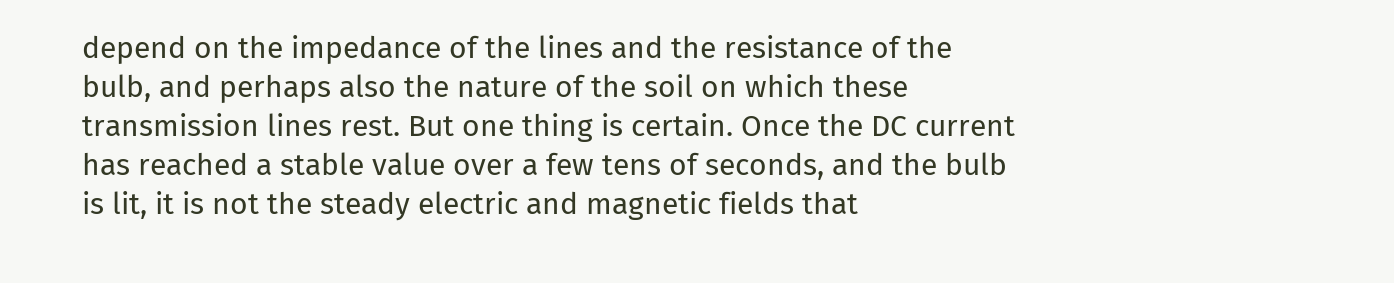depend on the impedance of the lines and the resistance of the bulb, and perhaps also the nature of the soil on which these transmission lines rest. But one thing is certain. Once the DC current has reached a stable value over a few tens of seconds, and the bulb is lit, it is not the steady electric and magnetic fields that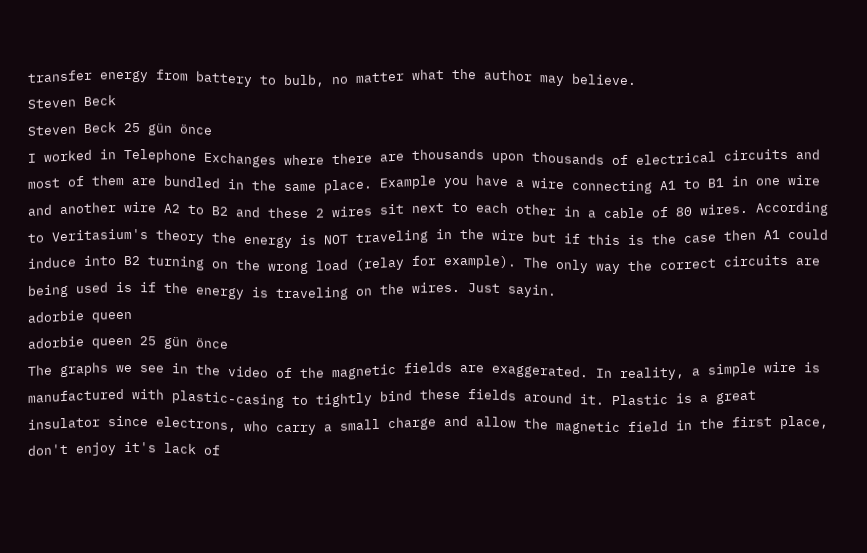transfer energy from battery to bulb, no matter what the author may believe.
Steven Beck
Steven Beck 25 gün önce
I worked in Telephone Exchanges where there are thousands upon thousands of electrical circuits and most of them are bundled in the same place. Example you have a wire connecting A1 to B1 in one wire and another wire A2 to B2 and these 2 wires sit next to each other in a cable of 80 wires. According to Veritasium's theory the energy is NOT traveling in the wire but if this is the case then A1 could induce into B2 turning on the wrong load (relay for example). The only way the correct circuits are being used is if the energy is traveling on the wires. Just sayin.
adorbie queen
adorbie queen 25 gün önce
The graphs we see in the video of the magnetic fields are exaggerated. In reality, a simple wire is manufactured with plastic-casing to tightly bind these fields around it. Plastic is a great insulator since electrons, who carry a small charge and allow the magnetic field in the first place, don't enjoy it's lack of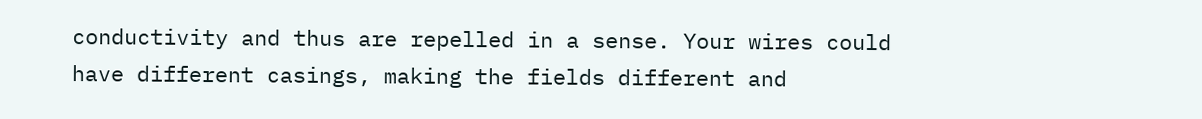conductivity and thus are repelled in a sense. Your wires could have different casings, making the fields different and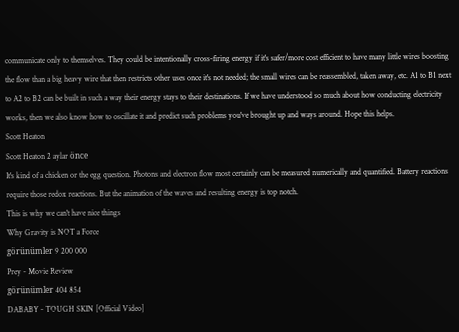communicate only to themselves. They could be intentionally cross-firing energy if it's safer/more cost efficient to have many little wires boosting the flow than a big heavy wire that then restricts other uses once it's not needed; the small wires can be reassembled, taken away, etc. A1 to B1 next to A2 to B2 can be built in such a way their energy stays to their destinations. If we have understood so much about how conducting electricity works, then we also know how to oscillate it and predict such problems you've brought up and ways around. Hope this helps.
Scott Heaton
Scott Heaton 2 aylar önce
It's kind of a chicken or the egg question. Photons and electron flow most certainly can be measured numerically and quantified. Battery reactions require those redox reactions. But the animation of the waves and resulting energy is top notch.
This is why we can't have nice things
Why Gravity is NOT a Force
görünümler 9 200 000
Prey - Movie Review
görünümler 404 854
DABABY - TOUGH SKIN [Official Video]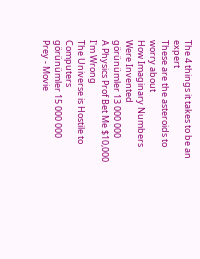The 4 things it takes to be an expert
These are the asteroids to worry about
How Imaginary Numbers Were Invented
görünümler 13 000 000
A Physics Prof Bet Me $10,000 I'm Wrong
The Universe is Hostile to Computers
görünümler 15 000 000
Prey - Movie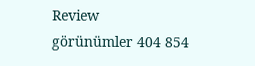Review
görünümler 404 854